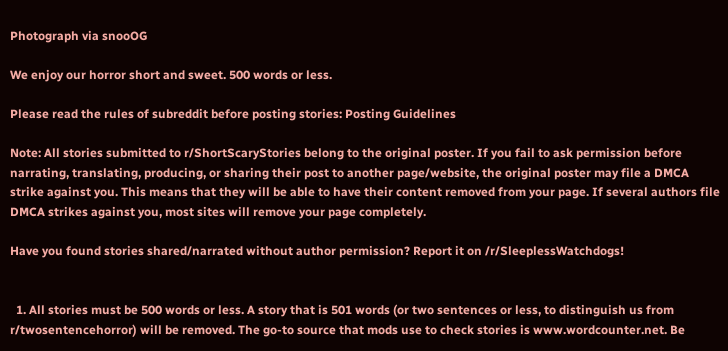Photograph via snooOG

We enjoy our horror short and sweet. 500 words or less.

Please read the rules of subreddit before posting stories: Posting Guidelines

Note: All stories submitted to r/ShortScaryStories belong to the original poster. If you fail to ask permission before narrating, translating, producing, or sharing their post to another page/website, the original poster may file a DMCA strike against you. This means that they will be able to have their content removed from your page. If several authors file DMCA strikes against you, most sites will remove your page completely.

Have you found stories shared/narrated without author permission? Report it on /r/SleeplessWatchdogs!


  1. All stories must be 500 words or less. A story that is 501 words (or two sentences or less, to distinguish us from r/twosentencehorror) will be removed. The go-to source that mods use to check stories is www.wordcounter.net. Be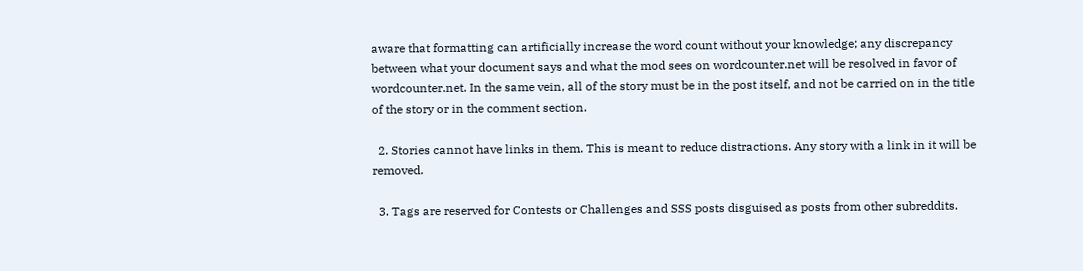aware that formatting can artificially increase the word count without your knowledge; any discrepancy between what your document says and what the mod sees on wordcounter.net will be resolved in favor of wordcounter.net. In the same vein, all of the story must be in the post itself, and not be carried on in the title of the story or in the comment section.

  2. Stories cannot have links in them. This is meant to reduce distractions. Any story with a link in it will be removed.

  3. Tags are reserved for Contests or Challenges and SSS posts disguised as posts from other subreddits.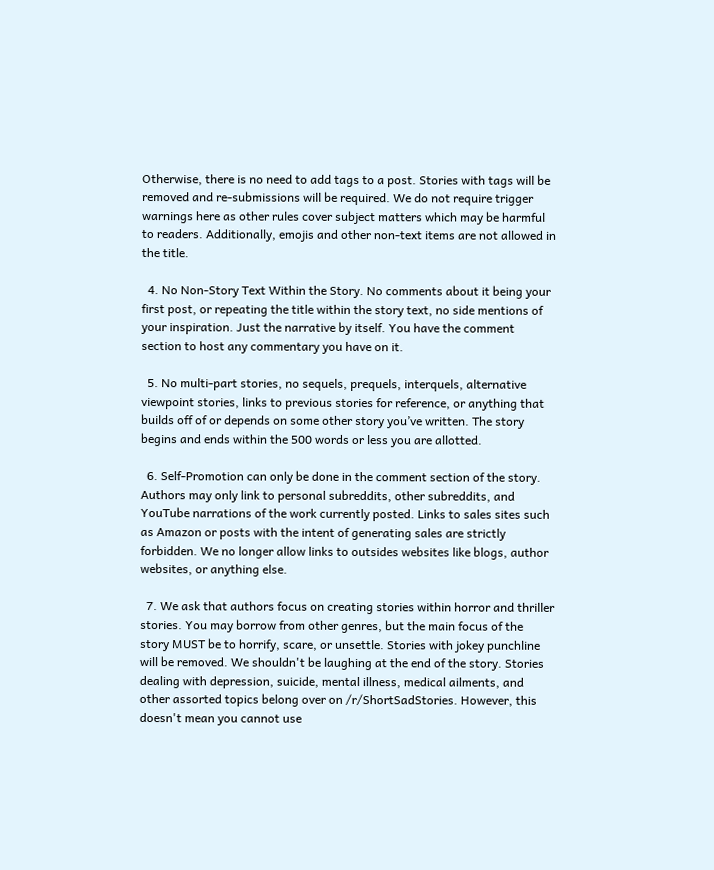Otherwise, there is no need to add tags to a post. Stories with tags will be removed and re-submissions will be required. We do not require trigger warnings here as other rules cover subject matters which may be harmful to readers. Additionally, emojis and other non-text items are not allowed in the title.

  4. No Non-Story Text Within the Story. No comments about it being your first post, or repeating the title within the story text, no side mentions of your inspiration. Just the narrative by itself. You have the comment section to host any commentary you have on it.

  5. No multi-part stories, no sequels, prequels, interquels, alternative viewpoint stories, links to previous stories for reference, or anything that builds off of or depends on some other story you’ve written. The story begins and ends within the 500 words or less you are allotted.

  6. Self-Promotion can only be done in the comment section of the story. Authors may only link to personal subreddits, other subreddits, and YouTube narrations of the work currently posted. Links to sales sites such as Amazon or posts with the intent of generating sales are strictly forbidden. We no longer allow links to outsides websites like blogs, author websites, or anything else.

  7. We ask that authors focus on creating stories within horror and thriller stories. You may borrow from other genres, but the main focus of the story MUST be to horrify, scare, or unsettle. Stories with jokey punchline will be removed. We shouldn't be laughing at the end of the story. Stories dealing with depression, suicide, mental illness, medical ailments, and other assorted topics belong over on /r/ShortSadStories. However, this doesn't mean you cannot use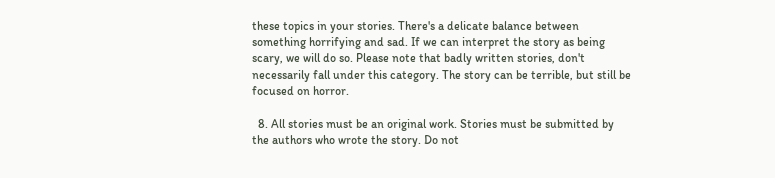these topics in your stories. There's a delicate balance between something horrifying and sad. If we can interpret the story as being scary, we will do so. Please note that badly written stories, don't necessarily fall under this category. The story can be terrible, but still be focused on horror.

  8. All stories must be an original work. Stories must be submitted by the authors who wrote the story. Do not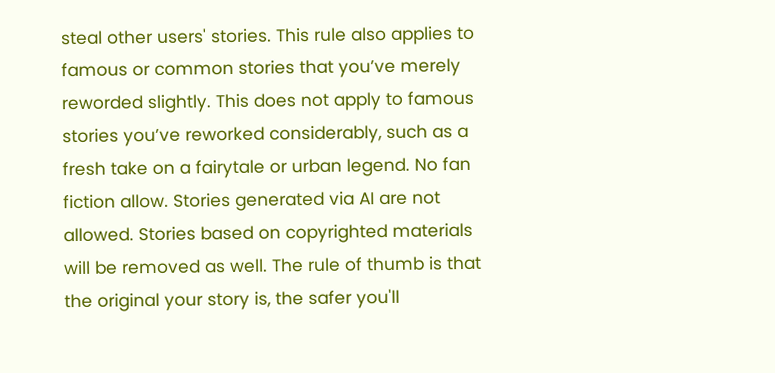steal other users' stories. This rule also applies to famous or common stories that you’ve merely reworded slightly. This does not apply to famous stories you’ve reworked considerably, such as a fresh take on a fairytale or urban legend. No fan fiction allow. Stories generated via AI are not allowed. Stories based on copyrighted materials will be removed as well. The rule of thumb is that the original your story is, the safer you'll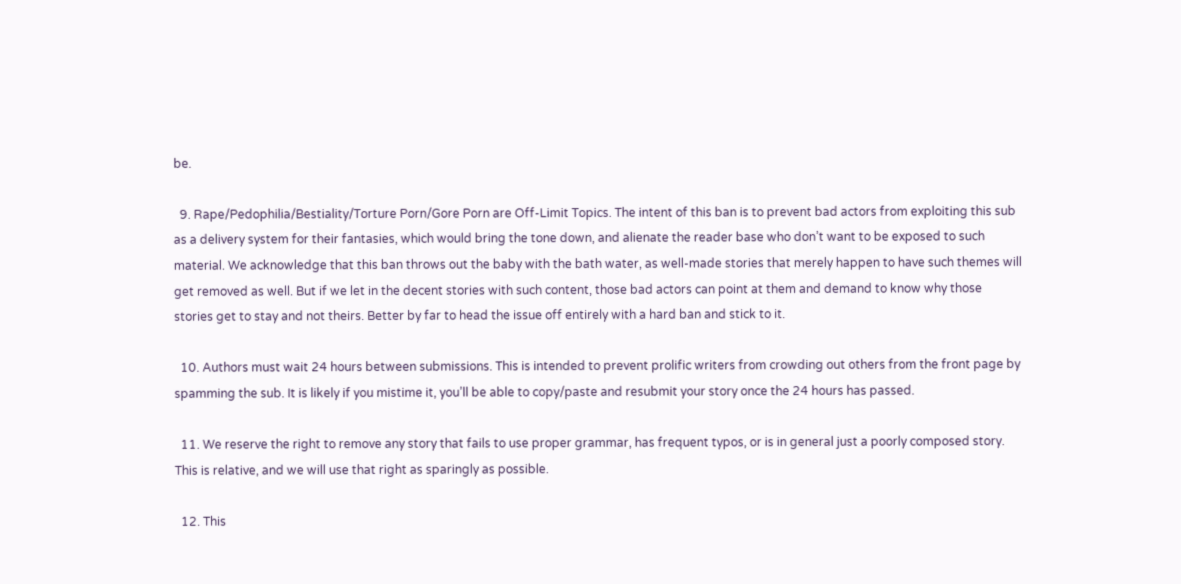be.

  9. Rape/Pedophilia/Bestiality/Torture Porn/Gore Porn are Off-Limit Topics. The intent of this ban is to prevent bad actors from exploiting this sub as a delivery system for their fantasies, which would bring the tone down, and alienate the reader base who don’t want to be exposed to such material. We acknowledge that this ban throws out the baby with the bath water, as well-made stories that merely happen to have such themes will get removed as well. But if we let in the decent stories with such content, those bad actors can point at them and demand to know why those stories get to stay and not theirs. Better by far to head the issue off entirely with a hard ban and stick to it.

  10. Authors must wait 24 hours between submissions. This is intended to prevent prolific writers from crowding out others from the front page by spamming the sub. It is likely if you mistime it, you’ll be able to copy/paste and resubmit your story once the 24 hours has passed.

  11. We reserve the right to remove any story that fails to use proper grammar, has frequent typos, or is in general just a poorly composed story. This is relative, and we will use that right as sparingly as possible.

  12. This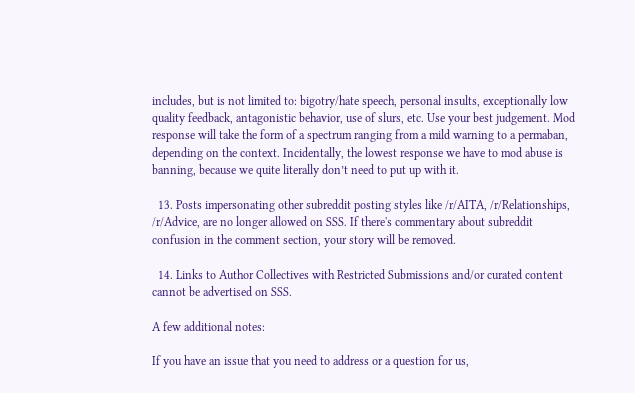includes, but is not limited to: bigotry/hate speech, personal insults, exceptionally low quality feedback, antagonistic behavior, use of slurs, etc. Use your best judgement. Mod response will take the form of a spectrum ranging from a mild warning to a permaban, depending on the context. Incidentally, the lowest response we have to mod abuse is banning, because we quite literally don’t need to put up with it.

  13. Posts impersonating other subreddit posting styles like /r/AITA, /r/Relationships, /r/Advice, are no longer allowed on SSS. If there's commentary about subreddit confusion in the comment section, your story will be removed.

  14. Links to Author Collectives with Restricted Submissions and/or curated content cannot be advertised on SSS.

A few additional notes:

If you have an issue that you need to address or a question for us,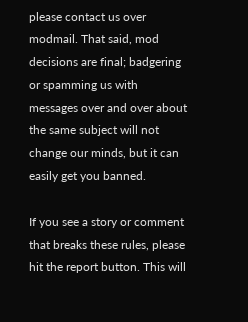please contact us over modmail. That said, mod decisions are final; badgering or spamming us with messages over and over about the same subject will not change our minds, but it can easily get you banned.

If you see a story or comment that breaks these rules, please hit the report button. This will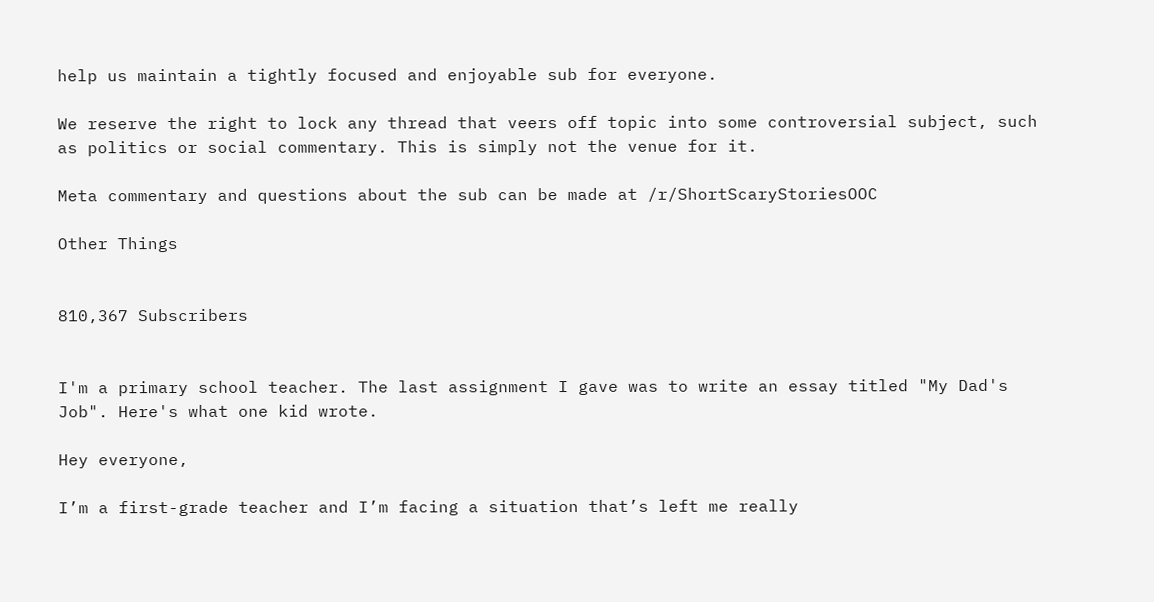help us maintain a tightly focused and enjoyable sub for everyone.

We reserve the right to lock any thread that veers off topic into some controversial subject, such as politics or social commentary. This is simply not the venue for it.

Meta commentary and questions about the sub can be made at /r/ShortScaryStoriesOOC

Other Things


810,367 Subscribers


I'm a primary school teacher. The last assignment I gave was to write an essay titled "My Dad's Job". Here's what one kid wrote.

Hey everyone,

I’m a first-grade teacher and I’m facing a situation that’s left me really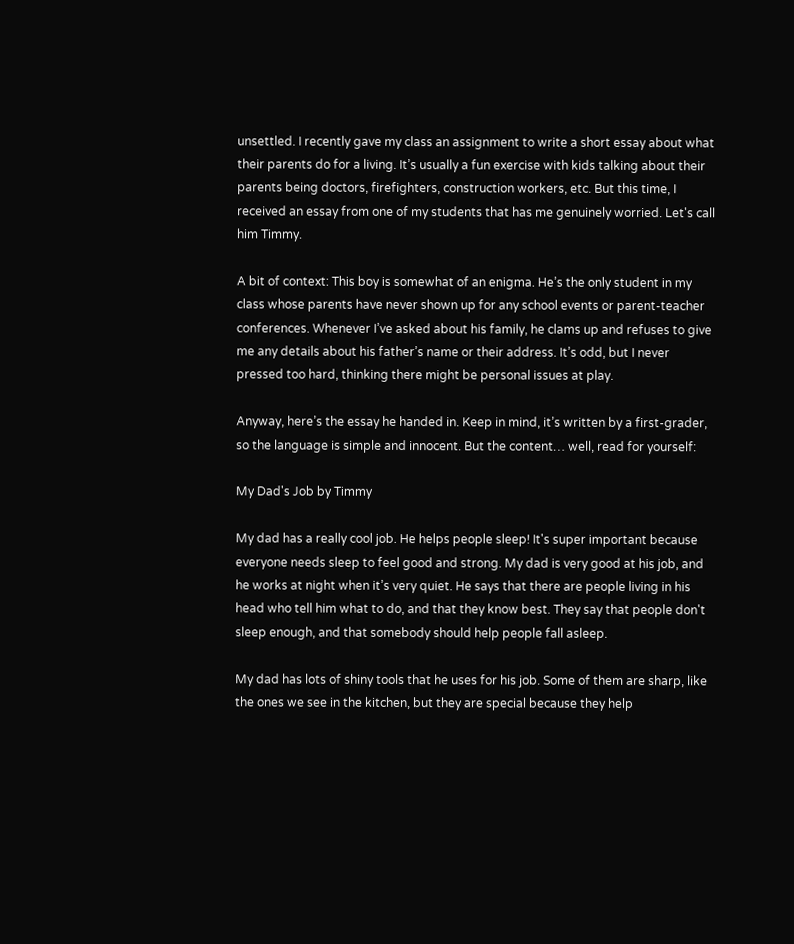unsettled. I recently gave my class an assignment to write a short essay about what their parents do for a living. It’s usually a fun exercise with kids talking about their parents being doctors, firefighters, construction workers, etc. But this time, I received an essay from one of my students that has me genuinely worried. Let's call him Timmy.

A bit of context: This boy is somewhat of an enigma. He’s the only student in my class whose parents have never shown up for any school events or parent-teacher conferences. Whenever I’ve asked about his family, he clams up and refuses to give me any details about his father’s name or their address. It’s odd, but I never pressed too hard, thinking there might be personal issues at play.

Anyway, here’s the essay he handed in. Keep in mind, it’s written by a first-grader, so the language is simple and innocent. But the content… well, read for yourself:

My Dad's Job by Timmy

My dad has a really cool job. He helps people sleep! It's super important because everyone needs sleep to feel good and strong. My dad is very good at his job, and he works at night when it’s very quiet. He says that there are people living in his head who tell him what to do, and that they know best. They say that people don't sleep enough, and that somebody should help people fall asleep.

My dad has lots of shiny tools that he uses for his job. Some of them are sharp, like the ones we see in the kitchen, but they are special because they help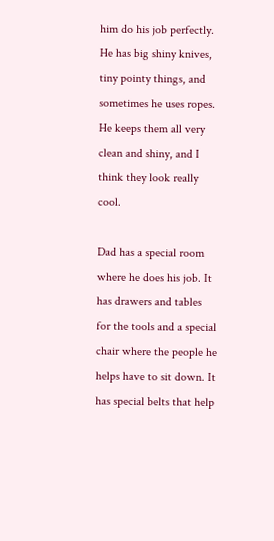him do his job perfectly. He has big shiny knives, tiny pointy things, and sometimes he uses ropes. He keeps them all very clean and shiny, and I think they look really cool.

Dad has a special room where he does his job. It has drawers and tables for the tools and a special chair where the people he helps have to sit down. It has special belts that help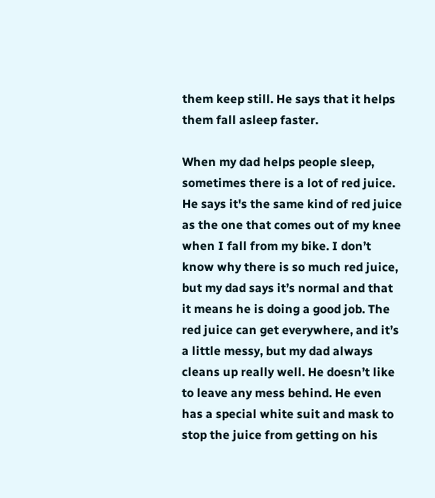them keep still. He says that it helps them fall asleep faster.

When my dad helps people sleep, sometimes there is a lot of red juice. He says it's the same kind of red juice as the one that comes out of my knee when I fall from my bike. I don’t know why there is so much red juice, but my dad says it’s normal and that it means he is doing a good job. The red juice can get everywhere, and it’s a little messy, but my dad always cleans up really well. He doesn’t like to leave any mess behind. He even has a special white suit and mask to stop the juice from getting on his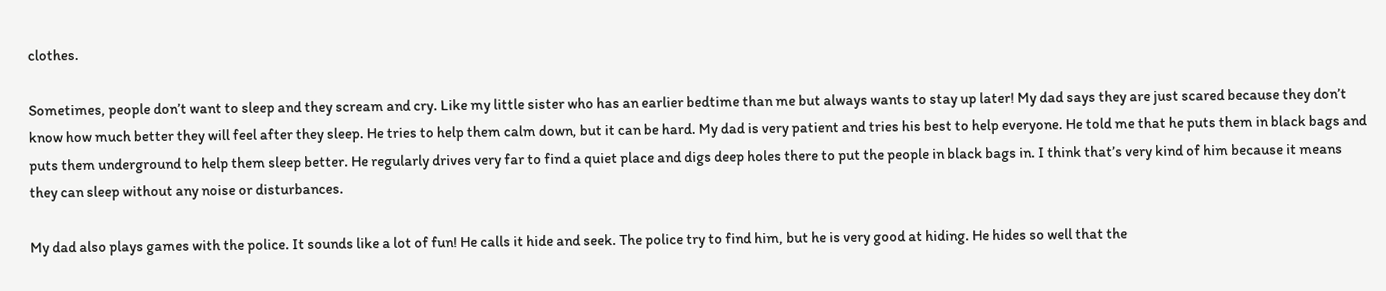clothes.

Sometimes, people don’t want to sleep and they scream and cry. Like my little sister who has an earlier bedtime than me but always wants to stay up later! My dad says they are just scared because they don’t know how much better they will feel after they sleep. He tries to help them calm down, but it can be hard. My dad is very patient and tries his best to help everyone. He told me that he puts them in black bags and puts them underground to help them sleep better. He regularly drives very far to find a quiet place and digs deep holes there to put the people in black bags in. I think that’s very kind of him because it means they can sleep without any noise or disturbances.

My dad also plays games with the police. It sounds like a lot of fun! He calls it hide and seek. The police try to find him, but he is very good at hiding. He hides so well that the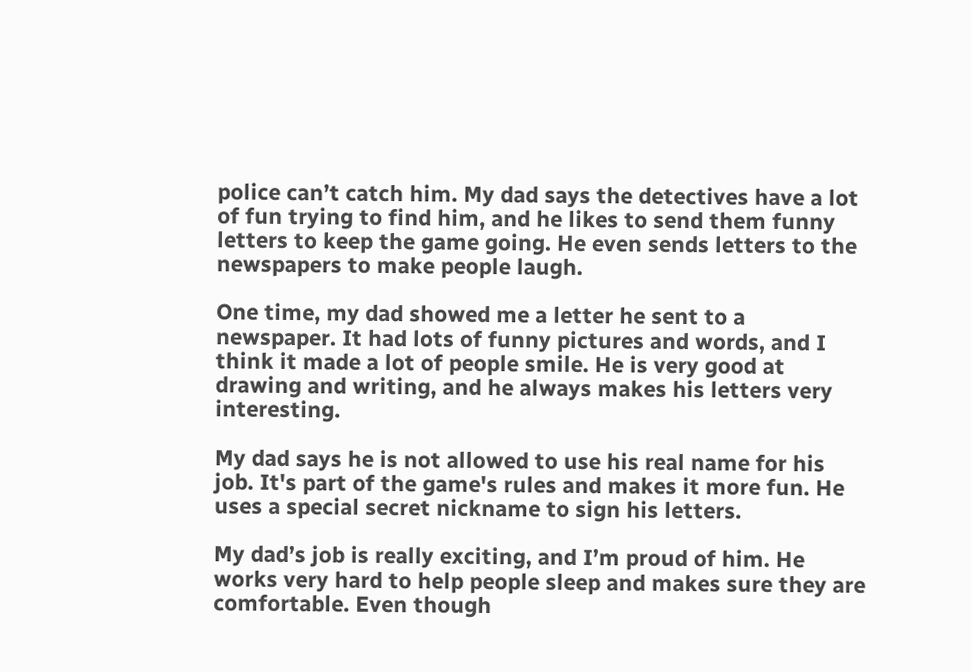police can’t catch him. My dad says the detectives have a lot of fun trying to find him, and he likes to send them funny letters to keep the game going. He even sends letters to the newspapers to make people laugh.

One time, my dad showed me a letter he sent to a newspaper. It had lots of funny pictures and words, and I think it made a lot of people smile. He is very good at drawing and writing, and he always makes his letters very interesting.

My dad says he is not allowed to use his real name for his job. It's part of the game's rules and makes it more fun. He uses a special secret nickname to sign his letters.

My dad’s job is really exciting, and I’m proud of him. He works very hard to help people sleep and makes sure they are comfortable. Even though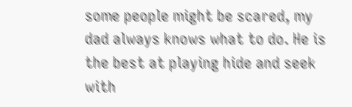some people might be scared, my dad always knows what to do. He is the best at playing hide and seek with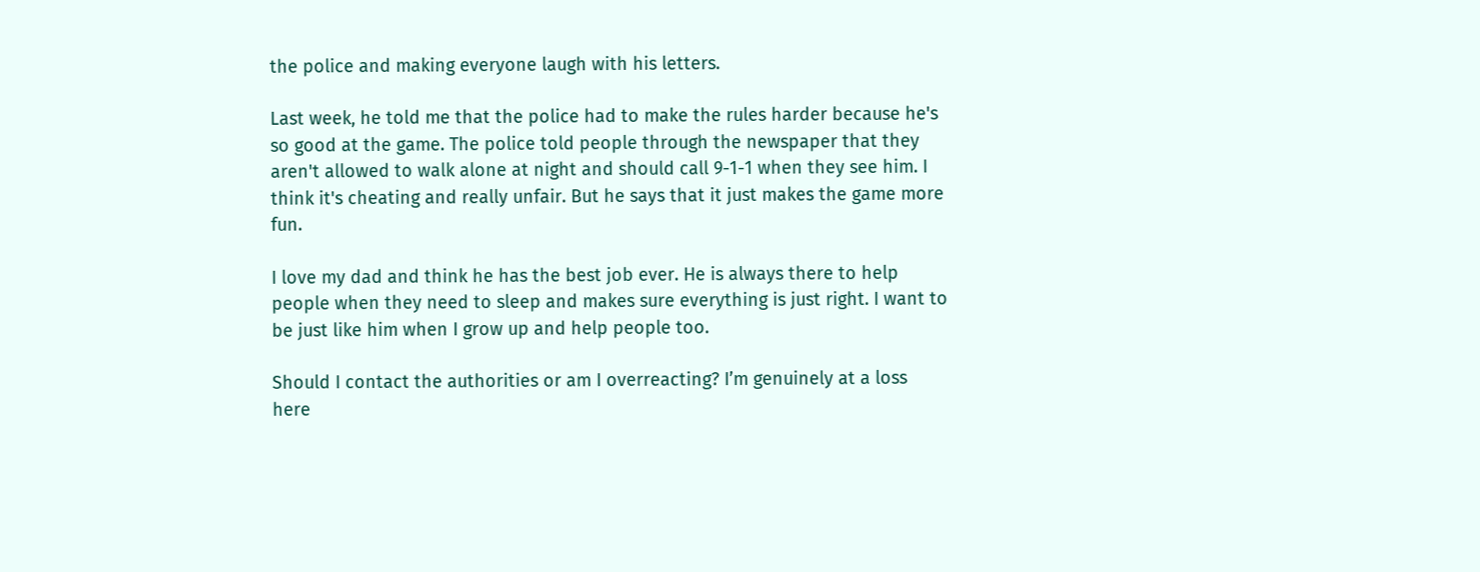the police and making everyone laugh with his letters.

Last week, he told me that the police had to make the rules harder because he's so good at the game. The police told people through the newspaper that they aren't allowed to walk alone at night and should call 9-1-1 when they see him. I think it's cheating and really unfair. But he says that it just makes the game more fun.

I love my dad and think he has the best job ever. He is always there to help people when they need to sleep and makes sure everything is just right. I want to be just like him when I grow up and help people too.

Should I contact the authorities or am I overreacting? I’m genuinely at a loss here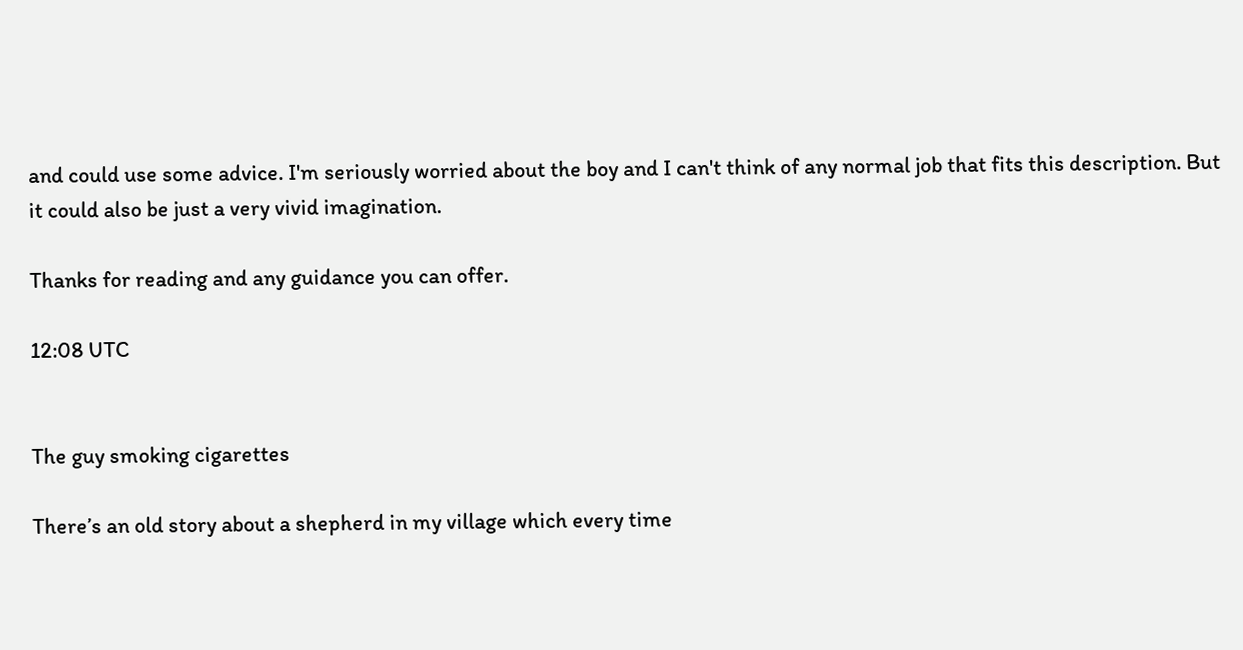and could use some advice. I'm seriously worried about the boy and I can't think of any normal job that fits this description. But it could also be just a very vivid imagination.

Thanks for reading and any guidance you can offer.

12:08 UTC


The guy smoking cigarettes

There’s an old story about a shepherd in my village which every time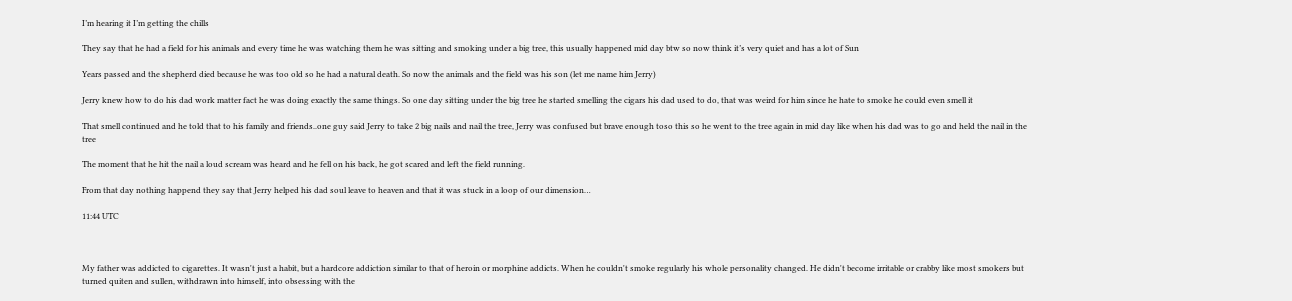I’m hearing it I’m getting the chills

They say that he had a field for his animals and every time he was watching them he was sitting and smoking under a big tree, this usually happened mid day btw so now think it’s very quiet and has a lot of Sun

Years passed and the shepherd died because he was too old so he had a natural death. So now the animals and the field was his son (let me name him Jerry)

Jerry knew how to do his dad work matter fact he was doing exactly the same things. So one day sitting under the big tree he started smelling the cigars his dad used to do, that was weird for him since he hate to smoke he could even smell it

That smell continued and he told that to his family and friends..one guy said Jerry to take 2 big nails and nail the tree, Jerry was confused but brave enough toso this so he went to the tree again in mid day like when his dad was to go and held the nail in the tree

The moment that he hit the nail a loud scream was heard and he fell on his back, he got scared and left the field running.

From that day nothing happend they say that Jerry helped his dad soul leave to heaven and that it was stuck in a loop of our dimension…

11:44 UTC



My father was addicted to cigarettes. It wasn't just a habit, but a hardcore addiction similar to that of heroin or morphine addicts. When he couldn't smoke regularly his whole personality changed. He didn't become irritable or crabby like most smokers but turned quiten and sullen, withdrawn into himself, into obsessing with the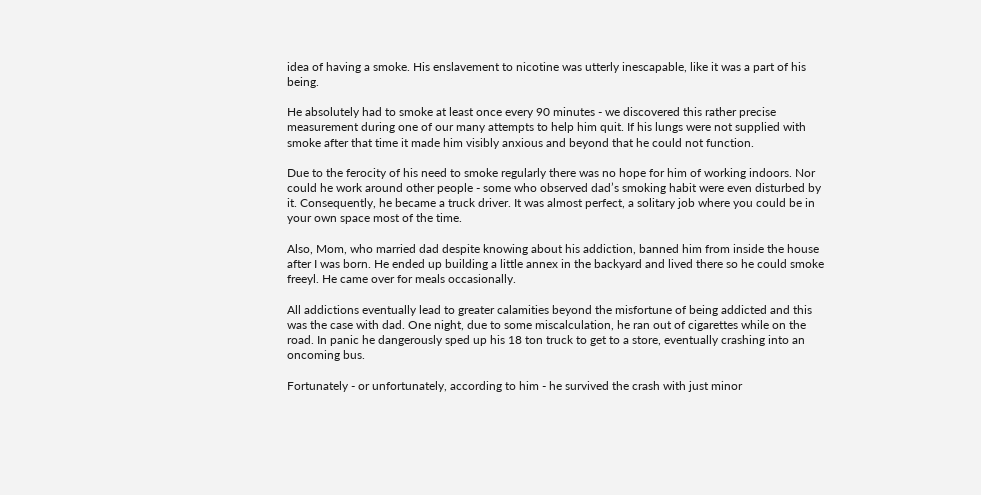idea of having a smoke. His enslavement to nicotine was utterly inescapable, like it was a part of his being.

He absolutely had to smoke at least once every 90 minutes - we discovered this rather precise measurement during one of our many attempts to help him quit. If his lungs were not supplied with smoke after that time it made him visibly anxious and beyond that he could not function.

Due to the ferocity of his need to smoke regularly there was no hope for him of working indoors. Nor could he work around other people - some who observed dad’s smoking habit were even disturbed by it. Consequently, he became a truck driver. It was almost perfect, a solitary job where you could be in your own space most of the time.

Also, Mom, who married dad despite knowing about his addiction, banned him from inside the house after I was born. He ended up building a little annex in the backyard and lived there so he could smoke freeyl. He came over for meals occasionally.

All addictions eventually lead to greater calamities beyond the misfortune of being addicted and this was the case with dad. One night, due to some miscalculation, he ran out of cigarettes while on the road. In panic he dangerously sped up his 18 ton truck to get to a store, eventually crashing into an oncoming bus.

Fortunately - or unfortunately, according to him - he survived the crash with just minor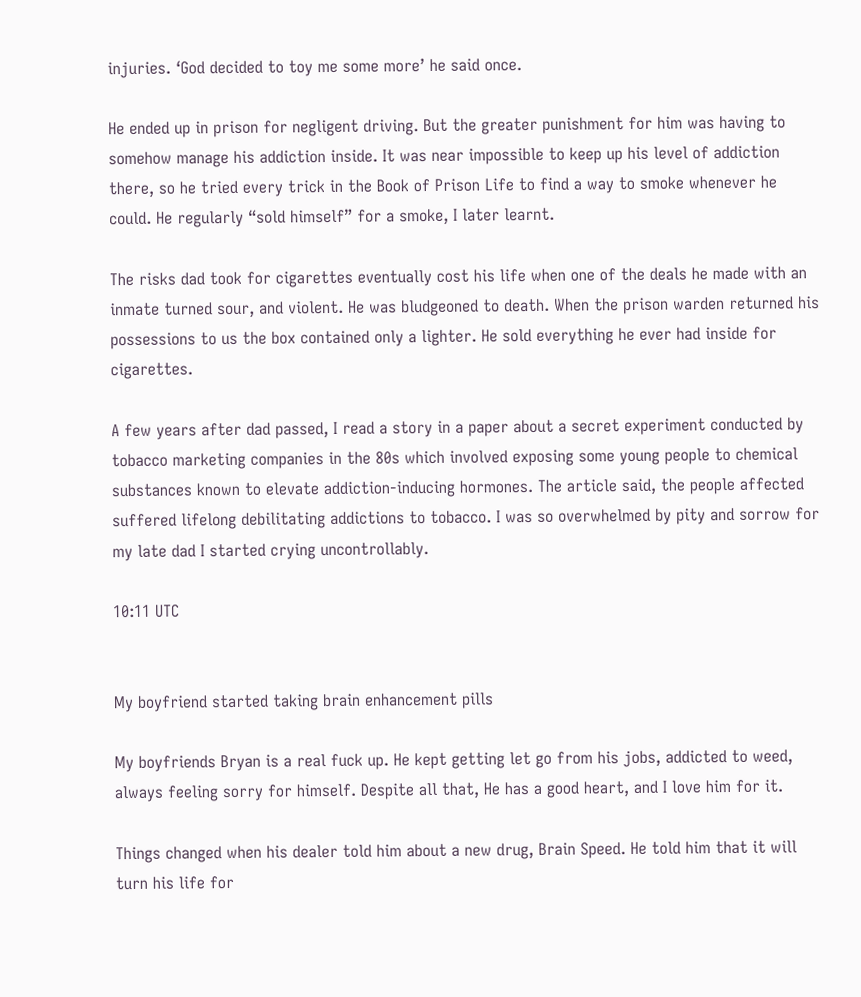injuries. ‘God decided to toy me some more’ he said once.

He ended up in prison for negligent driving. But the greater punishment for him was having to somehow manage his addiction inside. It was near impossible to keep up his level of addiction there, so he tried every trick in the Book of Prison Life to find a way to smoke whenever he could. He regularly “sold himself” for a smoke, I later learnt.

The risks dad took for cigarettes eventually cost his life when one of the deals he made with an inmate turned sour, and violent. He was bludgeoned to death. When the prison warden returned his possessions to us the box contained only a lighter. He sold everything he ever had inside for cigarettes.

A few years after dad passed, I read a story in a paper about a secret experiment conducted by tobacco marketing companies in the 80s which involved exposing some young people to chemical substances known to elevate addiction-inducing hormones. The article said, the people affected suffered lifelong debilitating addictions to tobacco. I was so overwhelmed by pity and sorrow for my late dad I started crying uncontrollably.

10:11 UTC


My boyfriend started taking brain enhancement pills

My boyfriends Bryan is a real fuck up. He kept getting let go from his jobs, addicted to weed, always feeling sorry for himself. Despite all that, He has a good heart, and I love him for it.

Things changed when his dealer told him about a new drug, Brain Speed. He told him that it will turn his life for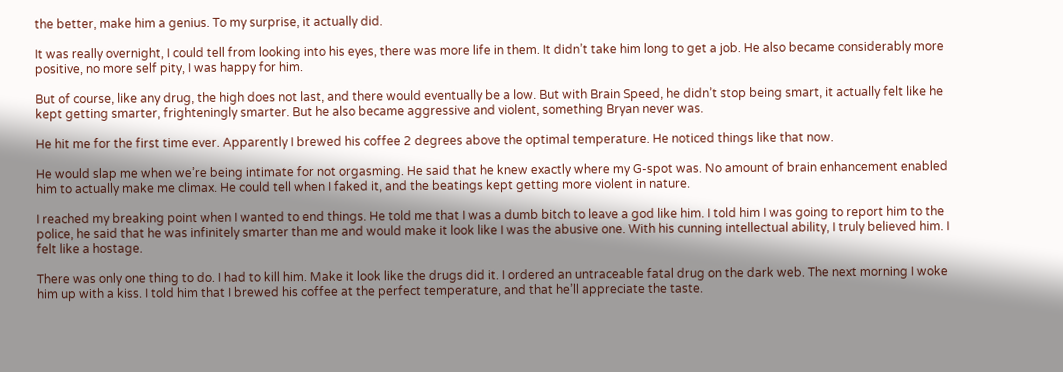the better, make him a genius. To my surprise, it actually did.

It was really overnight, I could tell from looking into his eyes, there was more life in them. It didn’t take him long to get a job. He also became considerably more positive, no more self pity, I was happy for him.

But of course, like any drug, the high does not last, and there would eventually be a low. But with Brain Speed, he didn’t stop being smart, it actually felt like he kept getting smarter, frighteningly smarter. But he also became aggressive and violent, something Bryan never was.

He hit me for the first time ever. Apparently I brewed his coffee 2 degrees above the optimal temperature. He noticed things like that now.

He would slap me when we’re being intimate for not orgasming. He said that he knew exactly where my G-spot was. No amount of brain enhancement enabled him to actually make me climax. He could tell when I faked it, and the beatings kept getting more violent in nature.

I reached my breaking point when I wanted to end things. He told me that I was a dumb bitch to leave a god like him. I told him I was going to report him to the police, he said that he was infinitely smarter than me and would make it look like I was the abusive one. With his cunning intellectual ability, I truly believed him. I felt like a hostage.

There was only one thing to do. I had to kill him. Make it look like the drugs did it. I ordered an untraceable fatal drug on the dark web. The next morning I woke him up with a kiss. I told him that I brewed his coffee at the perfect temperature, and that he’ll appreciate the taste.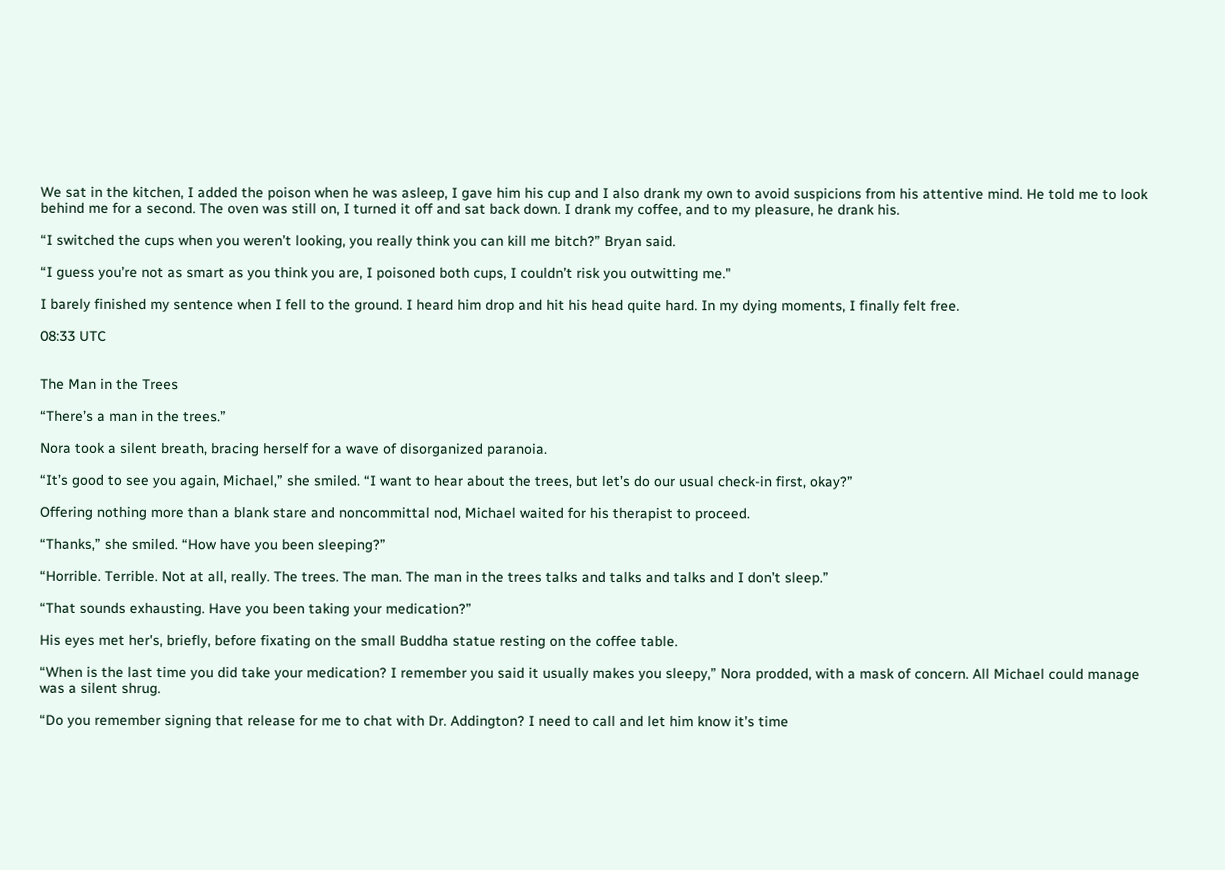We sat in the kitchen, I added the poison when he was asleep, I gave him his cup and I also drank my own to avoid suspicions from his attentive mind. He told me to look behind me for a second. The oven was still on, I turned it off and sat back down. I drank my coffee, and to my pleasure, he drank his.

“I switched the cups when you weren’t looking, you really think you can kill me bitch?” Bryan said.

“I guess you’re not as smart as you think you are, I poisoned both cups, I couldn’t risk you outwitting me."

I barely finished my sentence when I fell to the ground. I heard him drop and hit his head quite hard. In my dying moments, I finally felt free.

08:33 UTC


The Man in the Trees

“There’s a man in the trees.”

Nora took a silent breath, bracing herself for a wave of disorganized paranoia.

“It’s good to see you again, Michael,” she smiled. “I want to hear about the trees, but let’s do our usual check-in first, okay?”

Offering nothing more than a blank stare and noncommittal nod, Michael waited for his therapist to proceed.

“Thanks,” she smiled. “How have you been sleeping?”

“Horrible. Terrible. Not at all, really. The trees. The man. The man in the trees talks and talks and talks and I don’t sleep.”

“That sounds exhausting. Have you been taking your medication?”

His eyes met her's, briefly, before fixating on the small Buddha statue resting on the coffee table.

“When is the last time you did take your medication? I remember you said it usually makes you sleepy,” Nora prodded, with a mask of concern. All Michael could manage was a silent shrug.

“Do you remember signing that release for me to chat with Dr. Addington? I need to call and let him know it’s time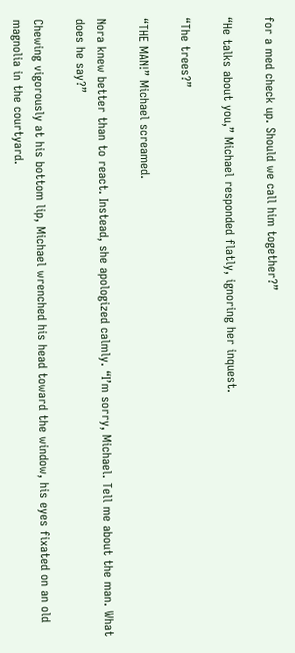for a med check up. Should we call him together?”

“He talks about you,” Michael responded flatly, ignoring her inquest.

“The trees?”

“THE MAN!” Michael screamed.

Nora knew better than to react. Instead, she apologized calmly. “I’m sorry, Michael. Tell me about the man. What does he say?”

Chewing vigorously at his bottom lip, Michael wrenched his head toward the window, his eyes fixated on an old magnolia in the courtyard.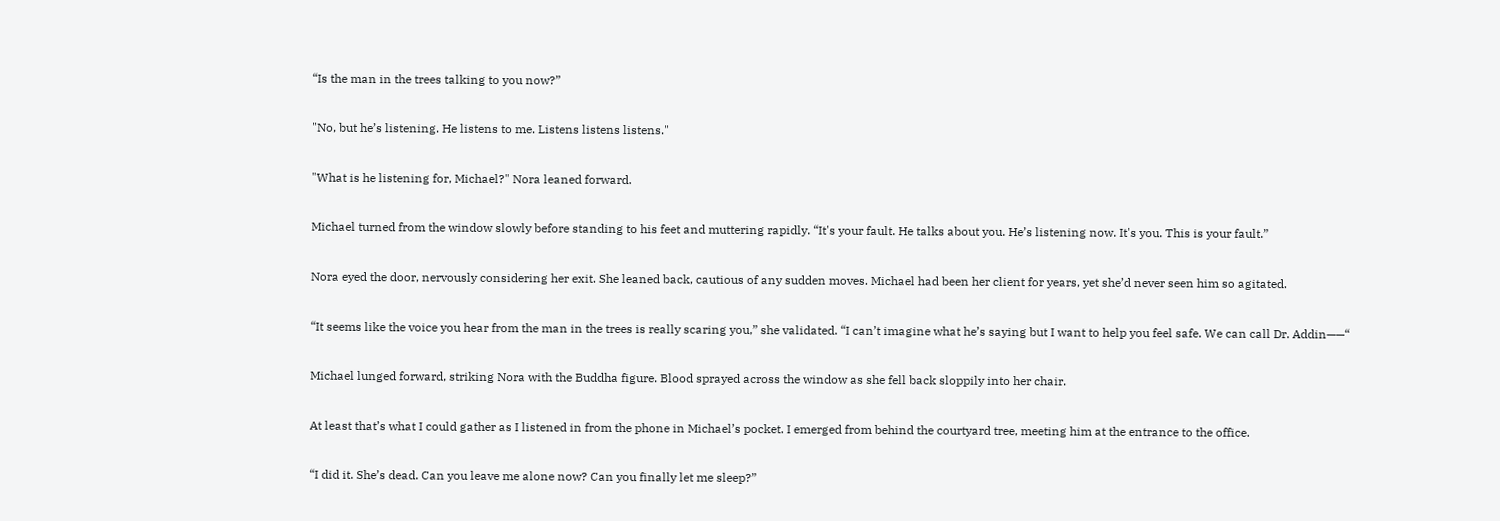“Is the man in the trees talking to you now?”

"No, but he’s listening. He listens to me. Listens listens listens."

"What is he listening for, Michael?" Nora leaned forward.

Michael turned from the window slowly before standing to his feet and muttering rapidly. “It's your fault. He talks about you. He’s listening now. It's you. This is your fault.”

Nora eyed the door, nervously considering her exit. She leaned back, cautious of any sudden moves. Michael had been her client for years, yet she’d never seen him so agitated.

“It seems like the voice you hear from the man in the trees is really scaring you,” she validated. “I can’t imagine what he’s saying but I want to help you feel safe. We can call Dr. Addin——“

Michael lunged forward, striking Nora with the Buddha figure. Blood sprayed across the window as she fell back sloppily into her chair.

At least that’s what I could gather as I listened in from the phone in Michael’s pocket. I emerged from behind the courtyard tree, meeting him at the entrance to the office.

“I did it. She’s dead. Can you leave me alone now? Can you finally let me sleep?”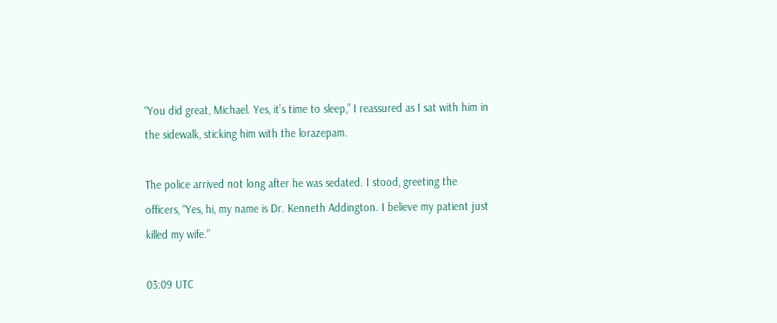“You did great, Michael. Yes, it’s time to sleep,” I reassured as I sat with him in the sidewalk, sticking him with the lorazepam.

The police arrived not long after he was sedated. I stood, greeting the officers, “Yes, hi, my name is Dr. Kenneth Addington. I believe my patient just killed my wife.”

03:09 UTC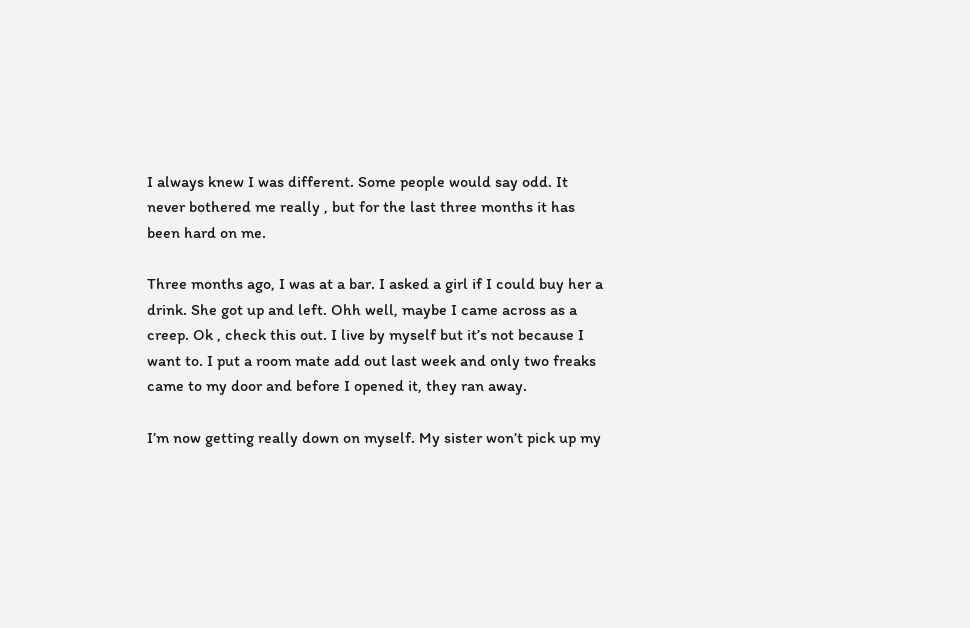I always knew I was different. Some people would say odd. It never bothered me really , but for the last three months it has been hard on me.

Three months ago, I was at a bar. I asked a girl if I could buy her a drink. She got up and left. Ohh well, maybe I came across as a creep. Ok , check this out. I live by myself but it’s not because I want to. I put a room mate add out last week and only two freaks came to my door and before I opened it, they ran away.

I’m now getting really down on myself. My sister won’t pick up my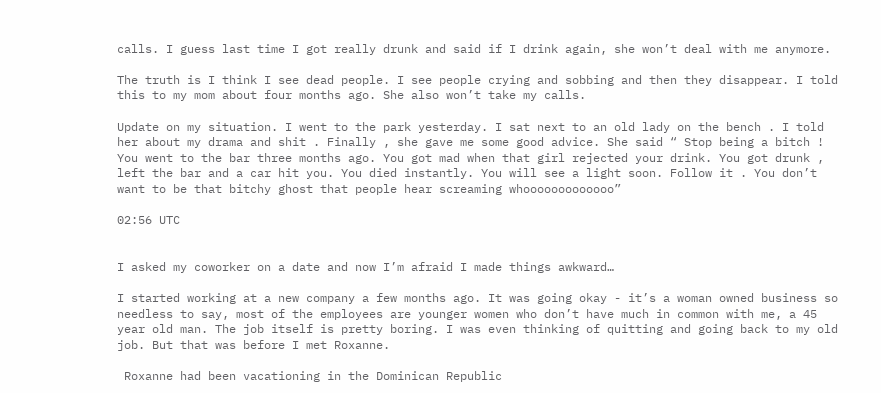calls. I guess last time I got really drunk and said if I drink again, she won’t deal with me anymore.

The truth is I think I see dead people. I see people crying and sobbing and then they disappear. I told this to my mom about four months ago. She also won’t take my calls.

Update on my situation. I went to the park yesterday. I sat next to an old lady on the bench . I told her about my drama and shit . Finally , she gave me some good advice. She said “ Stop being a bitch ! You went to the bar three months ago. You got mad when that girl rejected your drink. You got drunk , left the bar and a car hit you. You died instantly. You will see a light soon. Follow it . You don’t want to be that bitchy ghost that people hear screaming whooooooooooooo”

02:56 UTC


I asked my coworker on a date and now I’m afraid I made things awkward…

I started working at a new company a few months ago. It was going okay - it’s a woman owned business so needless to say, most of the employees are younger women who don’t have much in common with me, a 45 year old man. The job itself is pretty boring. I was even thinking of quitting and going back to my old job. But that was before I met Roxanne.

 Roxanne had been vacationing in the Dominican Republic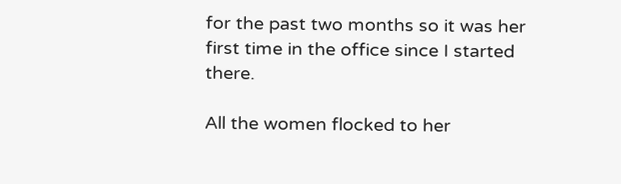for the past two months so it was her first time in the office since I started there.

All the women flocked to her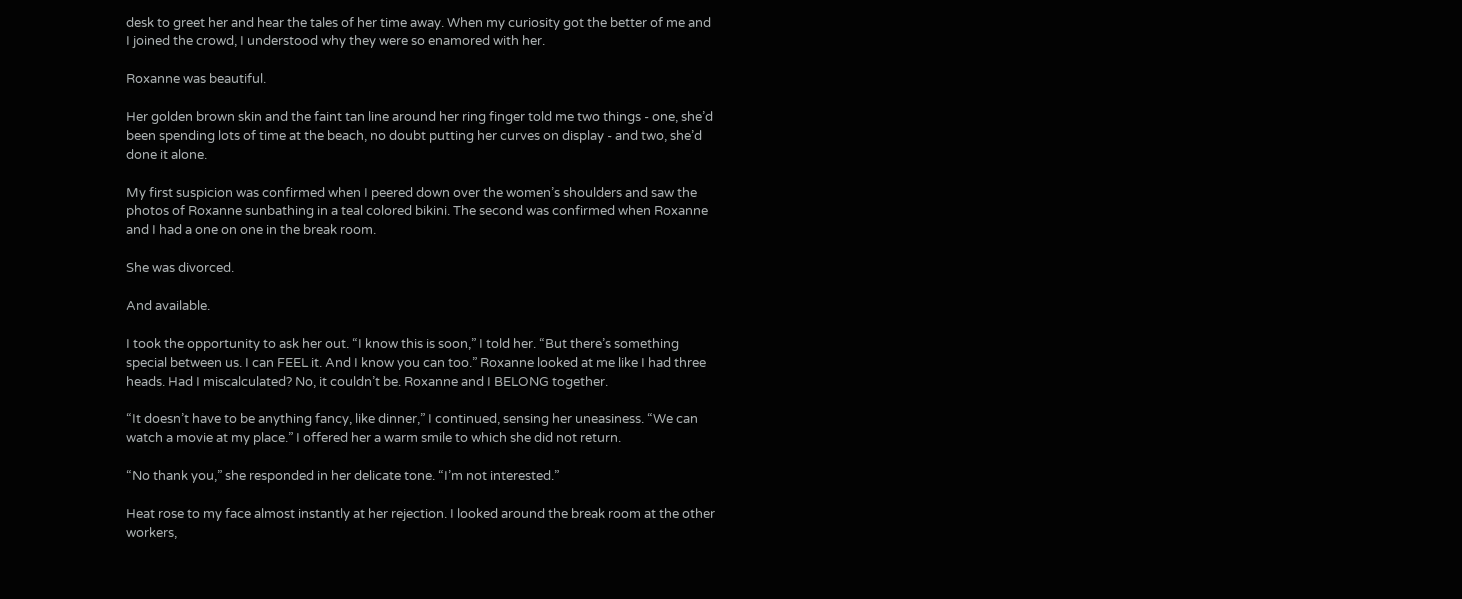desk to greet her and hear the tales of her time away. When my curiosity got the better of me and I joined the crowd, I understood why they were so enamored with her.

Roxanne was beautiful.

Her golden brown skin and the faint tan line around her ring finger told me two things - one, she’d been spending lots of time at the beach, no doubt putting her curves on display - and two, she’d done it alone.

My first suspicion was confirmed when I peered down over the women’s shoulders and saw the photos of Roxanne sunbathing in a teal colored bikini. The second was confirmed when Roxanne and I had a one on one in the break room.

She was divorced.

And available.

I took the opportunity to ask her out. “I know this is soon,” I told her. “But there’s something special between us. I can FEEL it. And I know you can too.” Roxanne looked at me like I had three heads. Had I miscalculated? No, it couldn’t be. Roxanne and I BELONG together.

“It doesn’t have to be anything fancy, like dinner,” I continued, sensing her uneasiness. “We can watch a movie at my place.” I offered her a warm smile to which she did not return.

“No thank you,” she responded in her delicate tone. “I’m not interested.”

Heat rose to my face almost instantly at her rejection. I looked around the break room at the other workers,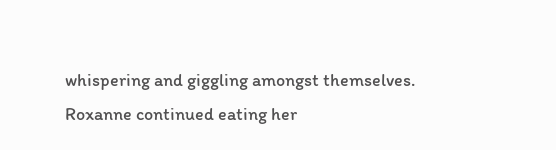whispering and giggling amongst themselves. Roxanne continued eating her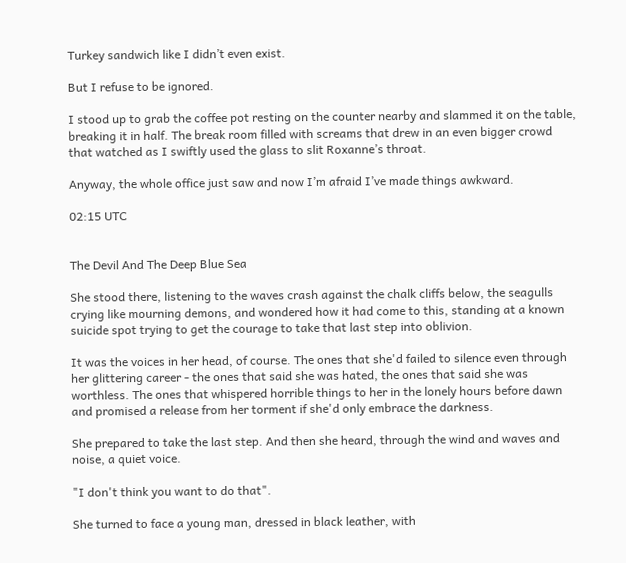Turkey sandwich like I didn’t even exist.

But I refuse to be ignored.

I stood up to grab the coffee pot resting on the counter nearby and slammed it on the table, breaking it in half. The break room filled with screams that drew in an even bigger crowd that watched as I swiftly used the glass to slit Roxanne’s throat.

Anyway, the whole office just saw and now I’m afraid I’ve made things awkward.

02:15 UTC


The Devil And The Deep Blue Sea

She stood there, listening to the waves crash against the chalk cliffs below, the seagulls crying like mourning demons, and wondered how it had come to this, standing at a known suicide spot trying to get the courage to take that last step into oblivion.

It was the voices in her head, of course. The ones that she'd failed to silence even through her glittering career - the ones that said she was hated, the ones that said she was worthless. The ones that whispered horrible things to her in the lonely hours before dawn and promised a release from her torment if she'd only embrace the darkness.

She prepared to take the last step. And then she heard, through the wind and waves and noise, a quiet voice.

"I don't think you want to do that".

She turned to face a young man, dressed in black leather, with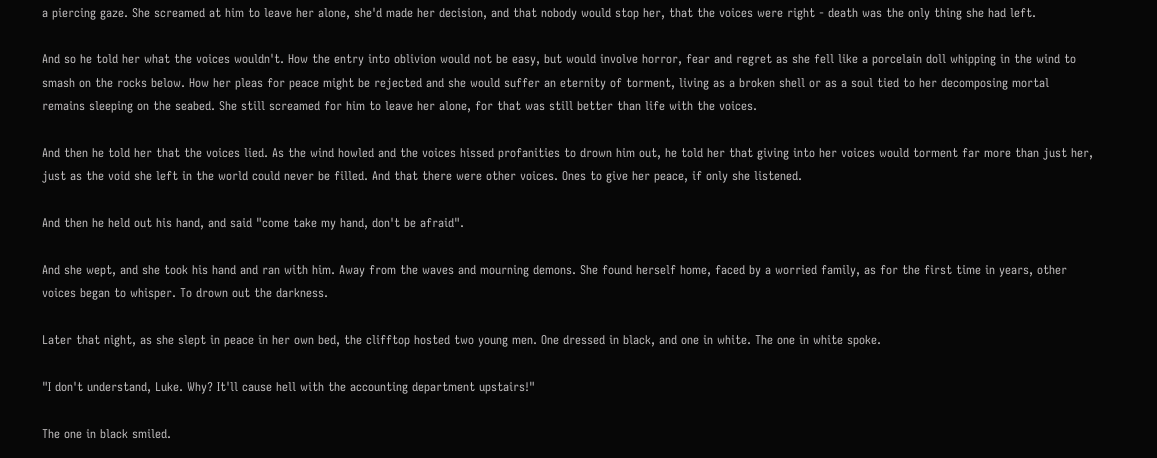a piercing gaze. She screamed at him to leave her alone, she'd made her decision, and that nobody would stop her, that the voices were right - death was the only thing she had left.

And so he told her what the voices wouldn't. How the entry into oblivion would not be easy, but would involve horror, fear and regret as she fell like a porcelain doll whipping in the wind to smash on the rocks below. How her pleas for peace might be rejected and she would suffer an eternity of torment, living as a broken shell or as a soul tied to her decomposing mortal remains sleeping on the seabed. She still screamed for him to leave her alone, for that was still better than life with the voices.

And then he told her that the voices lied. As the wind howled and the voices hissed profanities to drown him out, he told her that giving into her voices would torment far more than just her, just as the void she left in the world could never be filled. And that there were other voices. Ones to give her peace, if only she listened.

And then he held out his hand, and said "come take my hand, don't be afraid".

And she wept, and she took his hand and ran with him. Away from the waves and mourning demons. She found herself home, faced by a worried family, as for the first time in years, other voices began to whisper. To drown out the darkness.

Later that night, as she slept in peace in her own bed, the clifftop hosted two young men. One dressed in black, and one in white. The one in white spoke.

"I don't understand, Luke. Why? It'll cause hell with the accounting department upstairs!"

The one in black smiled.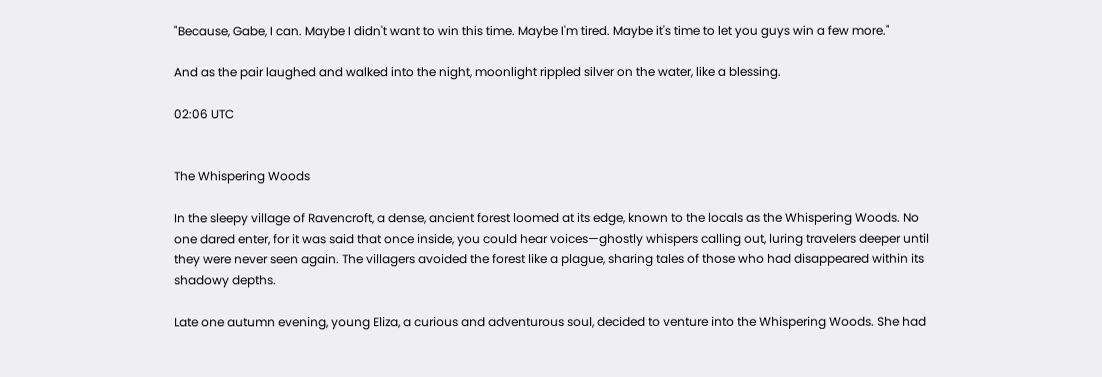"Because, Gabe, I can. Maybe I didn't want to win this time. Maybe I'm tired. Maybe it's time to let you guys win a few more."

And as the pair laughed and walked into the night, moonlight rippled silver on the water, like a blessing.

02:06 UTC


The Whispering Woods

In the sleepy village of Ravencroft, a dense, ancient forest loomed at its edge, known to the locals as the Whispering Woods. No one dared enter, for it was said that once inside, you could hear voices—ghostly whispers calling out, luring travelers deeper until they were never seen again. The villagers avoided the forest like a plague, sharing tales of those who had disappeared within its shadowy depths.

Late one autumn evening, young Eliza, a curious and adventurous soul, decided to venture into the Whispering Woods. She had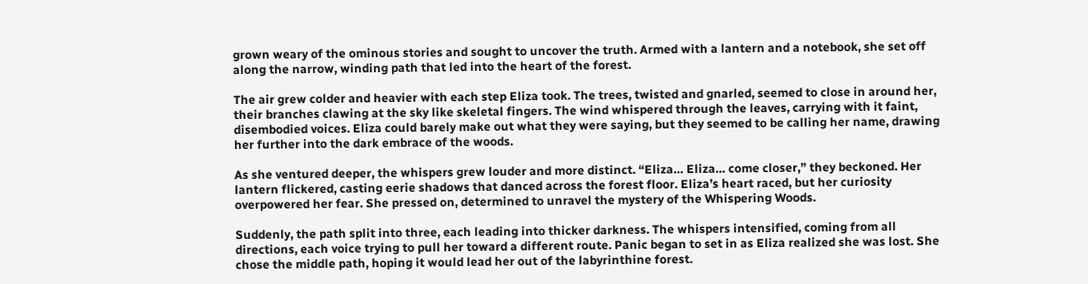grown weary of the ominous stories and sought to uncover the truth. Armed with a lantern and a notebook, she set off along the narrow, winding path that led into the heart of the forest.

The air grew colder and heavier with each step Eliza took. The trees, twisted and gnarled, seemed to close in around her, their branches clawing at the sky like skeletal fingers. The wind whispered through the leaves, carrying with it faint, disembodied voices. Eliza could barely make out what they were saying, but they seemed to be calling her name, drawing her further into the dark embrace of the woods.

As she ventured deeper, the whispers grew louder and more distinct. “Eliza… Eliza… come closer,” they beckoned. Her lantern flickered, casting eerie shadows that danced across the forest floor. Eliza’s heart raced, but her curiosity overpowered her fear. She pressed on, determined to unravel the mystery of the Whispering Woods.

Suddenly, the path split into three, each leading into thicker darkness. The whispers intensified, coming from all directions, each voice trying to pull her toward a different route. Panic began to set in as Eliza realized she was lost. She chose the middle path, hoping it would lead her out of the labyrinthine forest.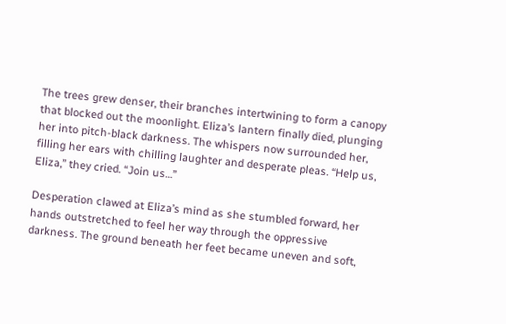The trees grew denser, their branches intertwining to form a canopy that blocked out the moonlight. Eliza’s lantern finally died, plunging her into pitch-black darkness. The whispers now surrounded her, filling her ears with chilling laughter and desperate pleas. “Help us, Eliza,” they cried. “Join us…”

Desperation clawed at Eliza’s mind as she stumbled forward, her hands outstretched to feel her way through the oppressive darkness. The ground beneath her feet became uneven and soft,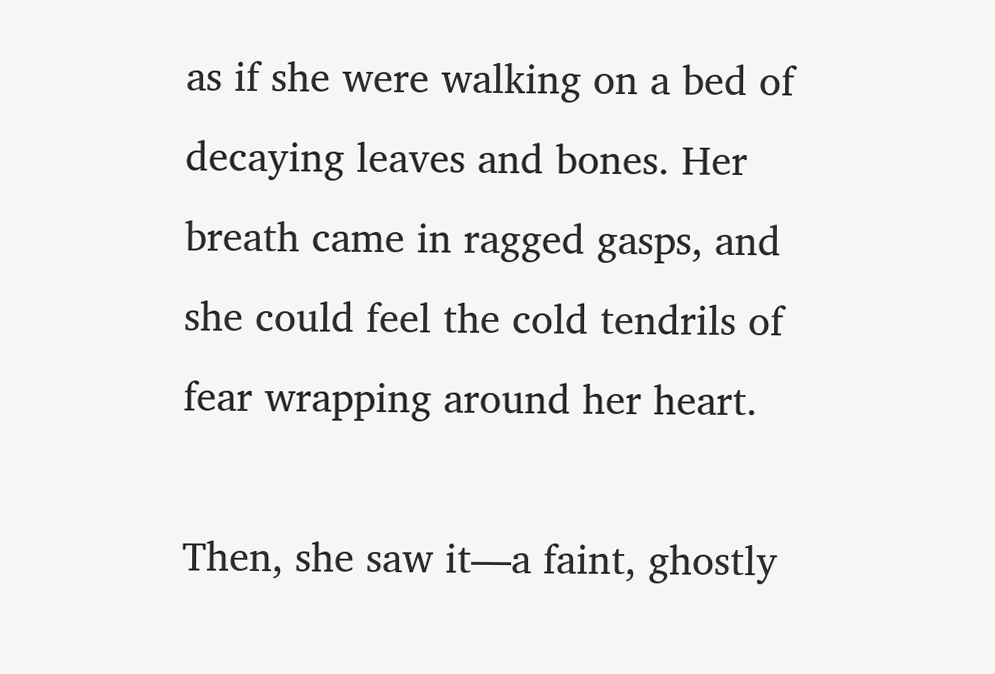as if she were walking on a bed of decaying leaves and bones. Her breath came in ragged gasps, and she could feel the cold tendrils of fear wrapping around her heart.

Then, she saw it—a faint, ghostly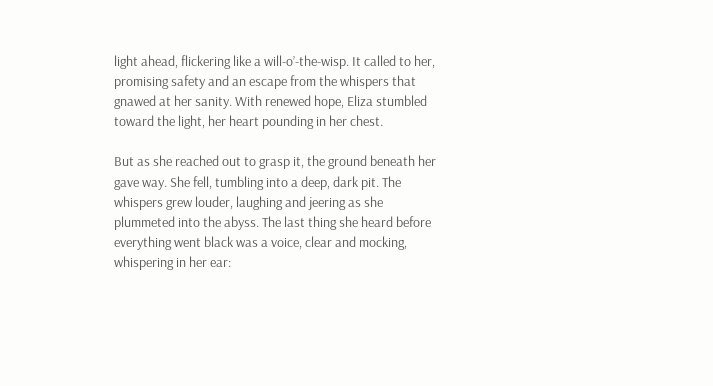light ahead, flickering like a will-o’-the-wisp. It called to her, promising safety and an escape from the whispers that gnawed at her sanity. With renewed hope, Eliza stumbled toward the light, her heart pounding in her chest.

But as she reached out to grasp it, the ground beneath her gave way. She fell, tumbling into a deep, dark pit. The whispers grew louder, laughing and jeering as she plummeted into the abyss. The last thing she heard before everything went black was a voice, clear and mocking, whispering in her ear: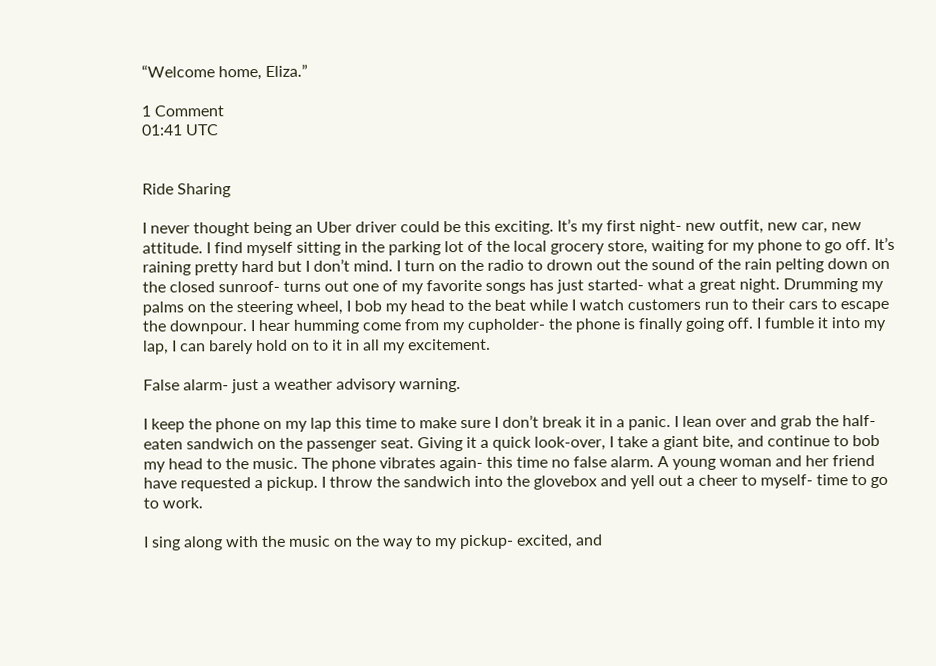“Welcome home, Eliza.”

1 Comment
01:41 UTC


Ride Sharing

I never thought being an Uber driver could be this exciting. It’s my first night- new outfit, new car, new attitude. I find myself sitting in the parking lot of the local grocery store, waiting for my phone to go off. It’s raining pretty hard but I don’t mind. I turn on the radio to drown out the sound of the rain pelting down on the closed sunroof- turns out one of my favorite songs has just started- what a great night. Drumming my palms on the steering wheel, I bob my head to the beat while I watch customers run to their cars to escape the downpour. I hear humming come from my cupholder- the phone is finally going off. I fumble it into my lap, I can barely hold on to it in all my excitement.

False alarm- just a weather advisory warning.

I keep the phone on my lap this time to make sure I don’t break it in a panic. I lean over and grab the half-eaten sandwich on the passenger seat. Giving it a quick look-over, I take a giant bite, and continue to bob my head to the music. The phone vibrates again- this time no false alarm. A young woman and her friend have requested a pickup. I throw the sandwich into the glovebox and yell out a cheer to myself- time to go to work.

I sing along with the music on the way to my pickup- excited, and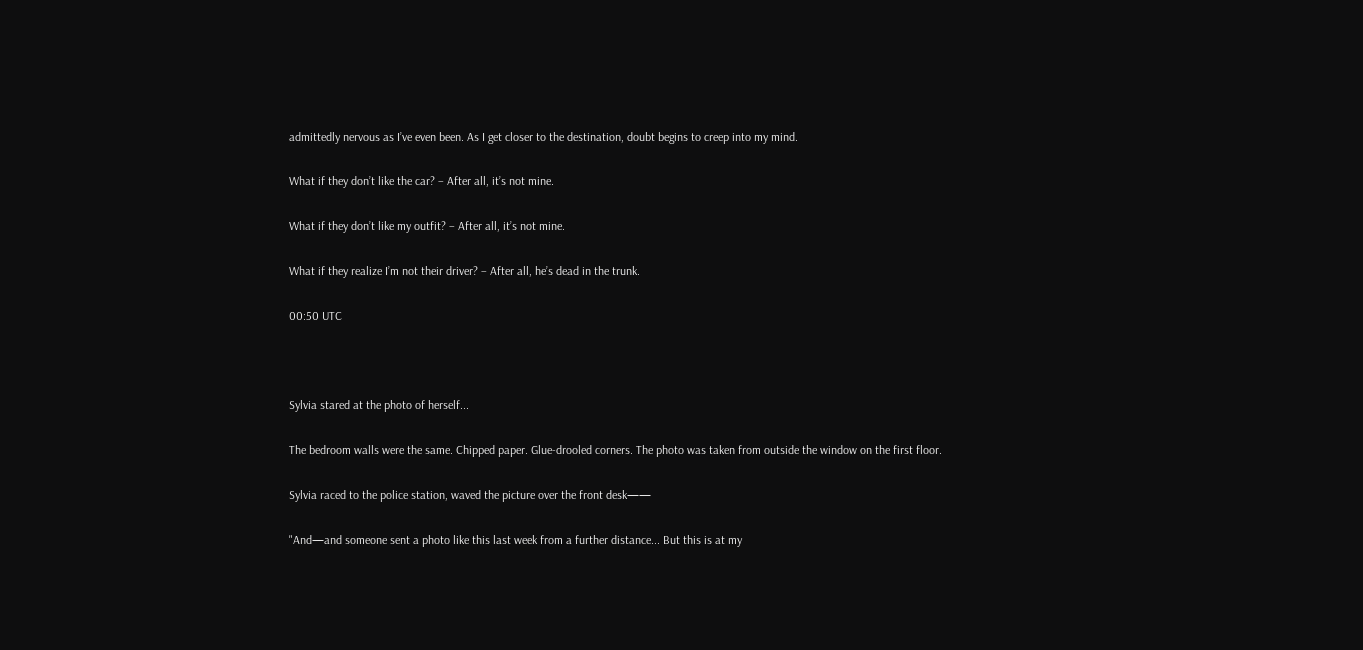admittedly nervous as I’ve even been. As I get closer to the destination, doubt begins to creep into my mind.

What if they don’t like the car? – After all, it’s not mine.

What if they don’t like my outfit? – After all, it’s not mine.

What if they realize I’m not their driver? – After all, he’s dead in the trunk.

00:50 UTC



Sylvia stared at the photo of herself...

The bedroom walls were the same. Chipped paper. Glue-drooled corners. The photo was taken from outside the window on the first floor.

Sylvia raced to the police station, waved the picture over the front desk——

"And—and someone sent a photo like this last week from a further distance... But this is at my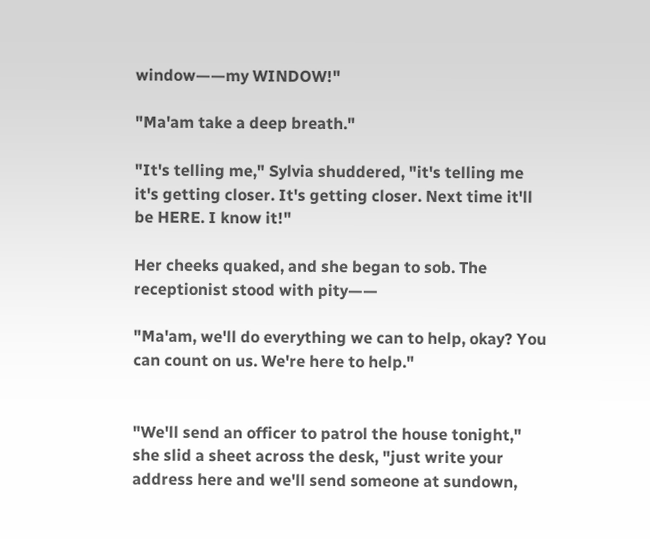window——my WINDOW!"

"Ma'am take a deep breath."

"It's telling me," Sylvia shuddered, "it's telling me it's getting closer. It's getting closer. Next time it'll be HERE. I know it!"

Her cheeks quaked, and she began to sob. The receptionist stood with pity——

"Ma'am, we'll do everything we can to help, okay? You can count on us. We're here to help."


"We'll send an officer to patrol the house tonight," she slid a sheet across the desk, "just write your address here and we'll send someone at sundown,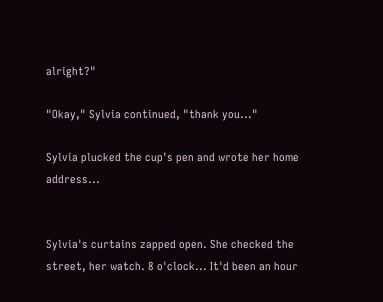alright?"

"Okay," Sylvia continued, "thank you..."

Sylvia plucked the cup's pen and wrote her home address...


Sylvia's curtains zapped open. She checked the street, her watch. 8 o'clock... It'd been an hour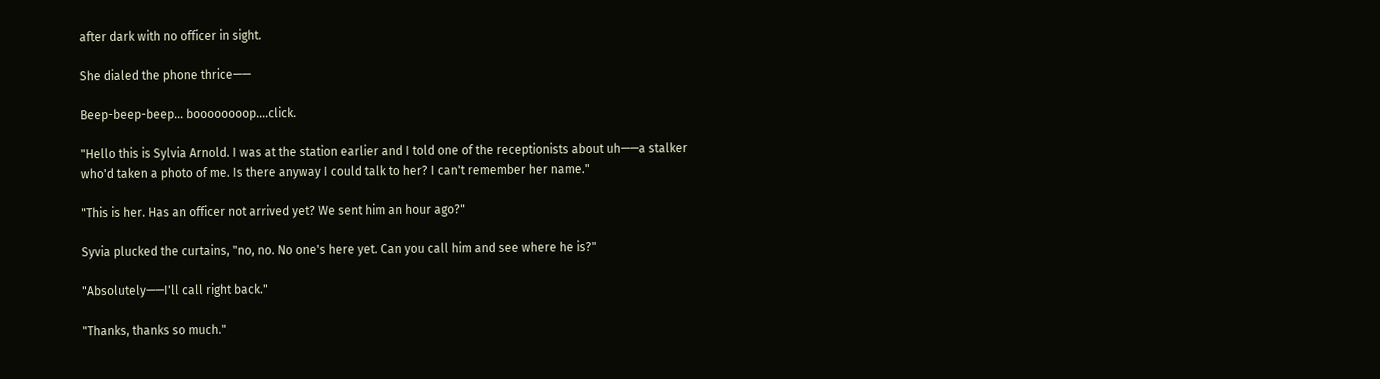after dark with no officer in sight.

She dialed the phone thrice——

Beep-beep-beep... boooooooop....click.

"Hello this is Sylvia Arnold. I was at the station earlier and I told one of the receptionists about uh——a stalker who'd taken a photo of me. Is there anyway I could talk to her? I can't remember her name."

"This is her. Has an officer not arrived yet? We sent him an hour ago?"

Syvia plucked the curtains, "no, no. No one's here yet. Can you call him and see where he is?"

"Absolutely——I'll call right back."

"Thanks, thanks so much."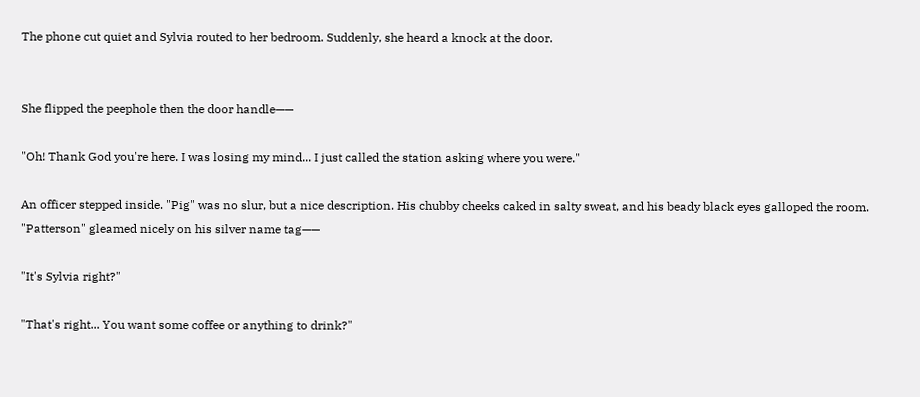The phone cut quiet and Sylvia routed to her bedroom. Suddenly, she heard a knock at the door.


She flipped the peephole then the door handle——

"Oh! Thank God you're here. I was losing my mind... I just called the station asking where you were."

An officer stepped inside. "Pig" was no slur, but a nice description. His chubby cheeks caked in salty sweat, and his beady black eyes galloped the room. "Patterson" gleamed nicely on his silver name tag——

"It's Sylvia right?"

"That's right... You want some coffee or anything to drink?"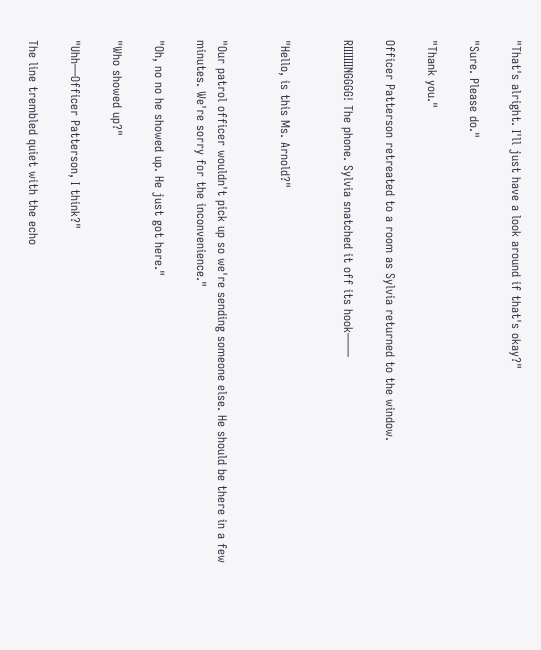"That's alright. I'll just have a look around if that's okay?"

"Sure. Please do."

"Thank you."

Officer Patterson retreated to a room as Sylvia returned to the window.

RIIIIIIINGGGG! The phone. Sylvia snatched it off its hook——


"Hello, is this Ms. Arnold?"


"Our patrol officer wouldn't pick up so we're sending someone else. He should be there in a few minutes. We're sorry for the inconvenience."

"Oh, no no he showed up. He just got here."

"Who showed up?"

"Uhh—Officer Patterson, I think?"

The line trembled quiet with the echo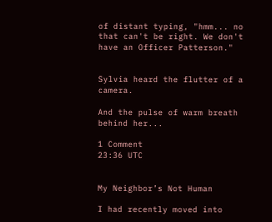of distant typing, "hmm... no that can't be right. We don't have an Officer Patterson."


Sylvia heard the flutter of a camera.

And the pulse of warm breath behind her...

1 Comment
23:36 UTC


My Neighbor’s Not Human

I had recently moved into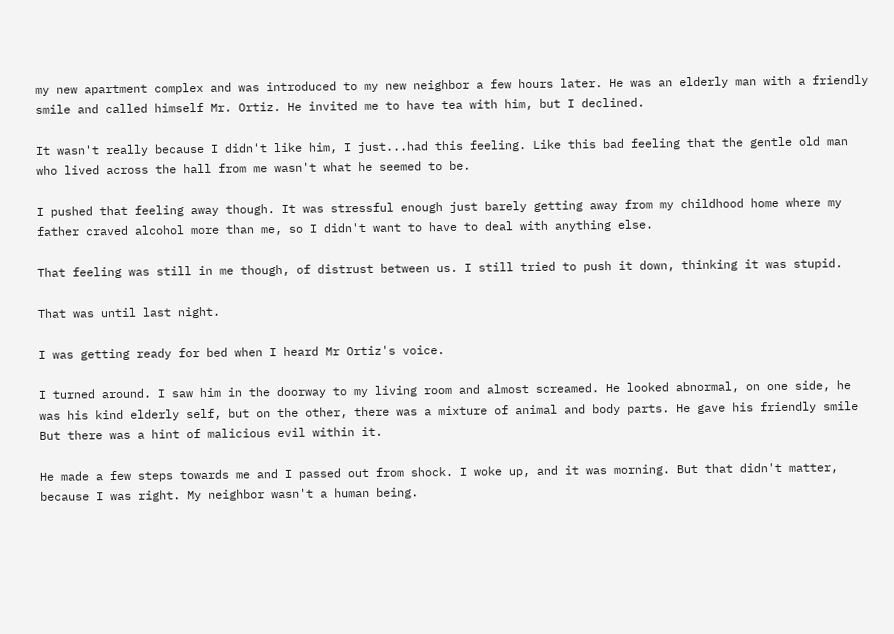my new apartment complex and was introduced to my new neighbor a few hours later. He was an elderly man with a friendly smile and called himself Mr. Ortiz. He invited me to have tea with him, but I declined.

It wasn't really because I didn't like him, I just...had this feeling. Like this bad feeling that the gentle old man who lived across the hall from me wasn't what he seemed to be.

I pushed that feeling away though. It was stressful enough just barely getting away from my childhood home where my father craved alcohol more than me, so I didn't want to have to deal with anything else.

That feeling was still in me though, of distrust between us. I still tried to push it down, thinking it was stupid.

That was until last night.

I was getting ready for bed when I heard Mr Ortiz's voice.

I turned around. I saw him in the doorway to my living room and almost screamed. He looked abnormal, on one side, he was his kind elderly self, but on the other, there was a mixture of animal and body parts. He gave his friendly smile But there was a hint of malicious evil within it.

He made a few steps towards me and I passed out from shock. I woke up, and it was morning. But that didn't matter, because I was right. My neighbor wasn't a human being.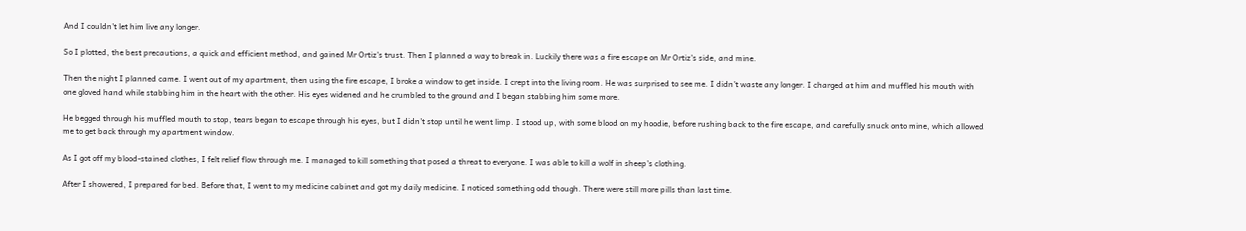And I couldn't let him live any longer.

So I plotted, the best precautions, a quick and efficient method, and gained Mr Ortiz's trust. Then I planned a way to break in. Luckily there was a fire escape on Mr Ortiz's side, and mine.

Then the night I planned came. I went out of my apartment, then using the fire escape, I broke a window to get inside. I crept into the living room. He was surprised to see me. I didn't waste any longer. I charged at him and muffled his mouth with one gloved hand while stabbing him in the heart with the other. His eyes widened and he crumbled to the ground and I began stabbing him some more.

He begged through his muffled mouth to stop, tears began to escape through his eyes, but I didn't stop until he went limp. I stood up, with some blood on my hoodie, before rushing back to the fire escape, and carefully snuck onto mine, which allowed me to get back through my apartment window.

As I got off my blood-stained clothes, I felt relief flow through me. I managed to kill something that posed a threat to everyone. I was able to kill a wolf in sheep's clothing.

After I showered, I prepared for bed. Before that, I went to my medicine cabinet and got my daily medicine. I noticed something odd though. There were still more pills than last time.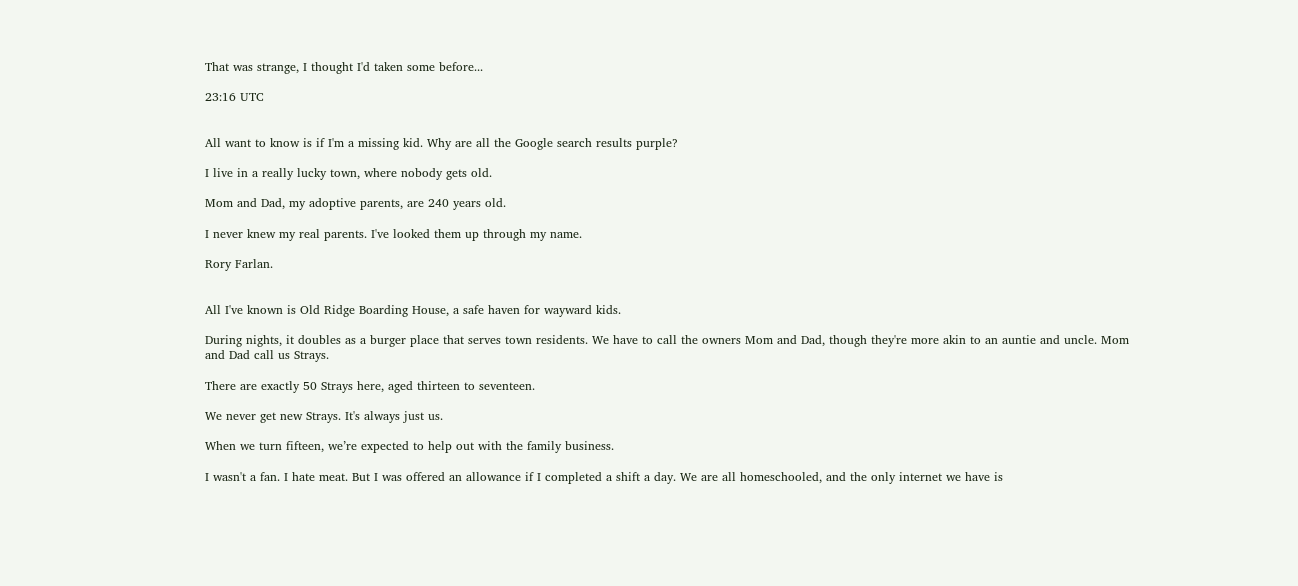That was strange, I thought I'd taken some before...

23:16 UTC


All want to know is if I'm a missing kid. Why are all the Google search results purple?

I live in a really lucky town, where nobody gets old.

Mom and Dad, my adoptive parents, are 240 years old.

I never knew my real parents. I've looked them up through my name.

Rory Farlan.


All I've known is Old Ridge Boarding House, a safe haven for wayward kids.

During nights, it doubles as a burger place that serves town residents. We have to call the owners Mom and Dad, though they're more akin to an auntie and uncle. Mom and Dad call us Strays.

There are exactly 50 Strays here, aged thirteen to seventeen.

We never get new Strays. It's always just us.

When we turn fifteen, we’re expected to help out with the family business.

I wasn't a fan. I hate meat. But I was offered an allowance if I completed a shift a day. We are all homeschooled, and the only internet we have is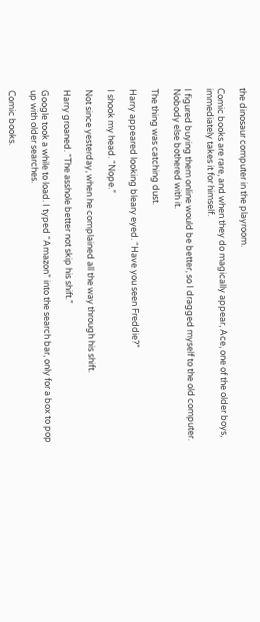the dinosaur computer in the playroom.

Comic books are rare, and when they do magically appear, Ace, one of the older boys, immediately takes it for himself.

I figured buying them online would be better, so I dragged myself to the old computer. Nobody else bothered with it.

The thing was catching dust.

Harry appeared looking bleary eyed. “Have you seen Freddie?”

I shook my head. “Nope.”

Not since yesterday, when he complained all the way through his shift.

Harry groaned. “The asshole better not skip his shift.”

Google took a while to load. I typed “Amazon” into the search bar, only for a box to pop up with older searches.

Comic books.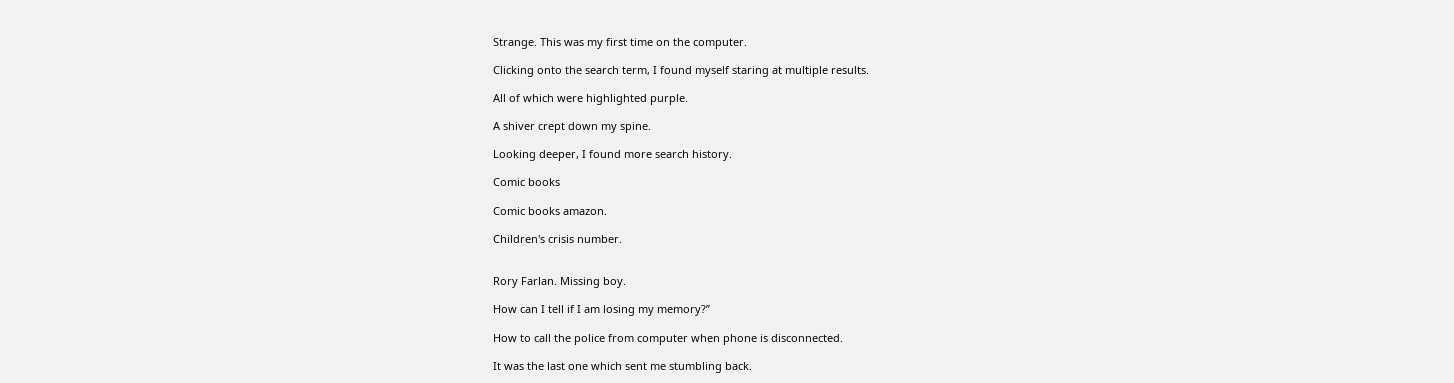Strange. This was my first time on the computer.

Clicking onto the search term, I found myself staring at multiple results.

All of which were highlighted purple.

A shiver crept down my spine.

Looking deeper, I found more search history.

Comic books

Comic books amazon.

Children's crisis number.


Rory Farlan. Missing boy.

How can I tell if I am losing my memory?”

How to call the police from computer when phone is disconnected.

It was the last one which sent me stumbling back.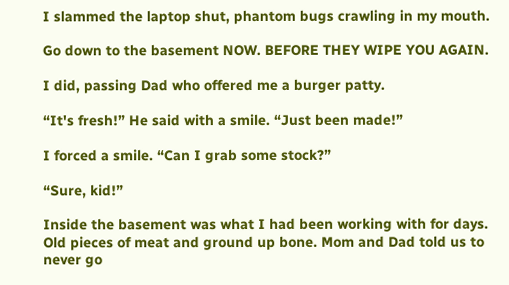I slammed the laptop shut, phantom bugs crawling in my mouth.

Go down to the basement NOW. BEFORE THEY WIPE YOU AGAIN.

I did, passing Dad who offered me a burger patty.

“It's fresh!” He said with a smile. “Just been made!”

I forced a smile. “Can I grab some stock?”

“Sure, kid!”

Inside the basement was what I had been working with for days. Old pieces of meat and ground up bone. Mom and Dad told us to never go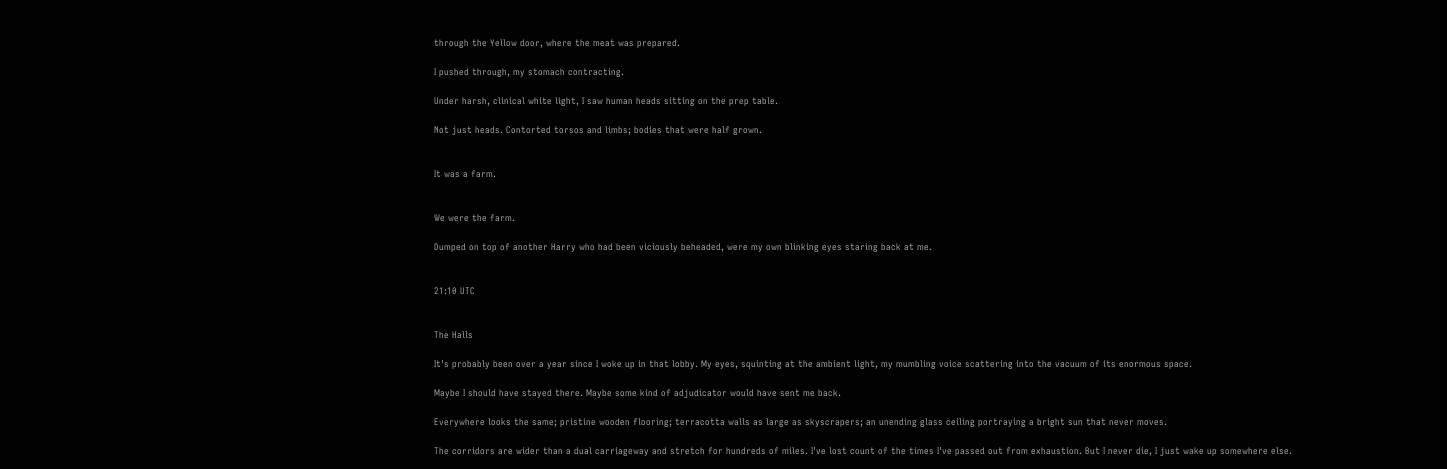through the Yellow door, where the meat was prepared.

I pushed through, my stomach contracting.

Under harsh, clinical white light, I saw human heads sitting on the prep table.

Not just heads. Contorted torsos and limbs; bodies that were half grown.


It was a farm.


We were the farm.

Dumped on top of another Harry who had been viciously beheaded, were my own blinking eyes staring back at me.


21:10 UTC


The Halls

It's probably been over a year since I woke up in that lobby. My eyes, squinting at the ambient light, my mumbling voice scattering into the vacuum of its enormous space.

Maybe I should have stayed there. Maybe some kind of adjudicator would have sent me back.

Everywhere looks the same; pristine wooden flooring; terracotta walls as large as skyscrapers; an unending glass ceiling portraying a bright sun that never moves.

The corridors are wider than a dual carriageway and stretch for hundreds of miles. I've lost count of the times I've passed out from exhaustion. But I never die, I just wake up somewhere else.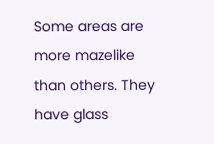Some areas are more mazelike than others. They have glass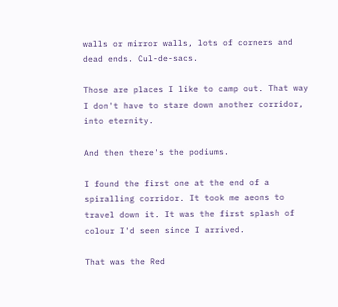walls or mirror walls, lots of corners and dead ends. Cul-de-sacs.

Those are places I like to camp out. That way I don't have to stare down another corridor, into eternity.

And then there's the podiums.

I found the first one at the end of a spiralling corridor. It took me aeons to travel down it. It was the first splash of colour I'd seen since I arrived.

That was the Red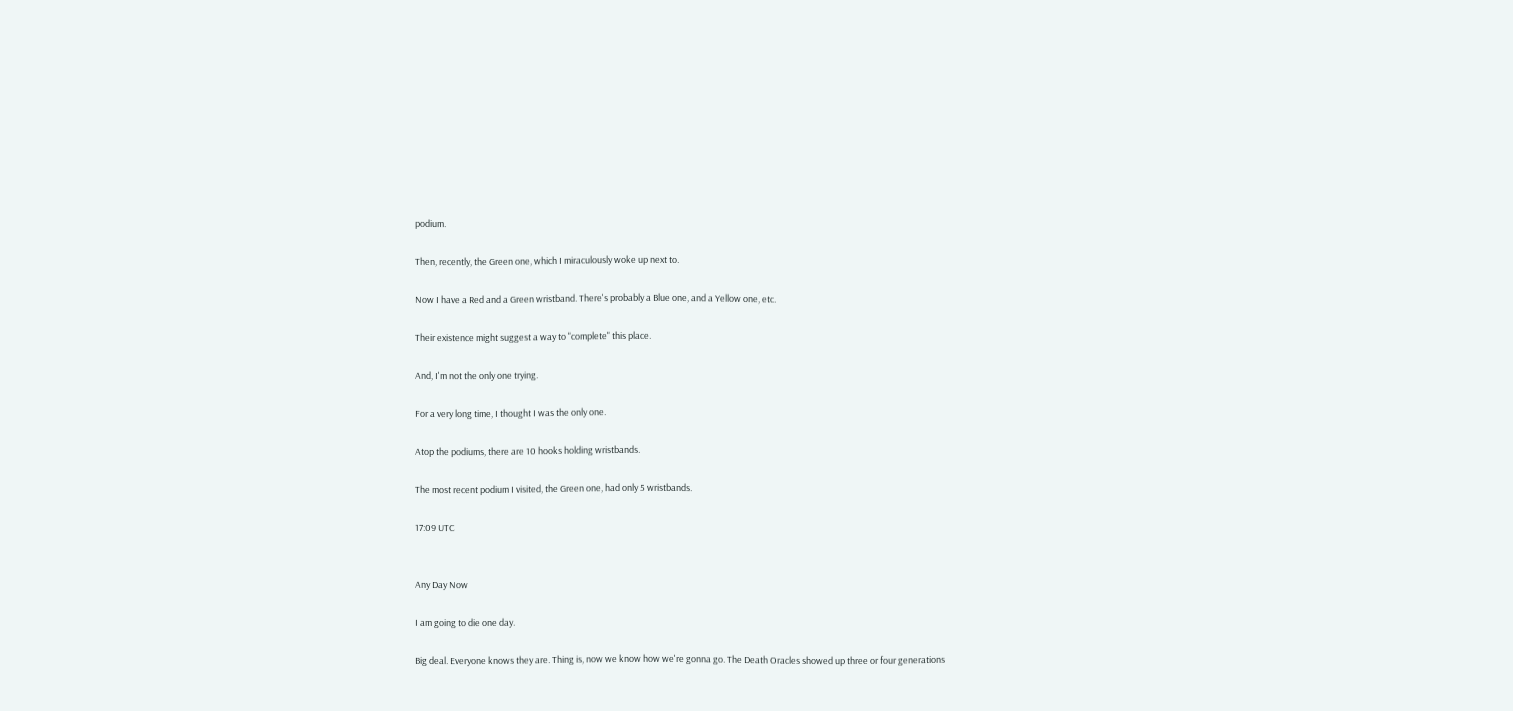podium.

Then, recently, the Green one, which I miraculously woke up next to.

Now I have a Red and a Green wristband. There's probably a Blue one, and a Yellow one, etc.

Their existence might suggest a way to "complete" this place.

And, I'm not the only one trying.

For a very long time, I thought I was the only one.

Atop the podiums, there are 10 hooks holding wristbands.

The most recent podium I visited, the Green one, had only 5 wristbands.

17:09 UTC


Any Day Now

I am going to die one day.

Big deal. Everyone knows they are. Thing is, now we know how we're gonna go. The Death Oracles showed up three or four generations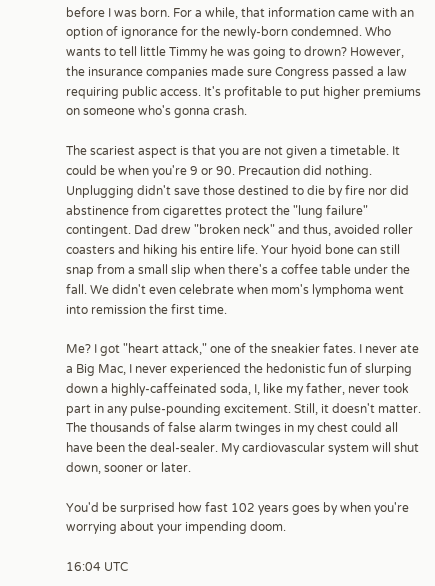before I was born. For a while, that information came with an option of ignorance for the newly-born condemned. Who wants to tell little Timmy he was going to drown? However, the insurance companies made sure Congress passed a law requiring public access. It's profitable to put higher premiums on someone who's gonna crash.

The scariest aspect is that you are not given a timetable. It could be when you're 9 or 90. Precaution did nothing. Unplugging didn't save those destined to die by fire nor did abstinence from cigarettes protect the "lung failure" contingent. Dad drew "broken neck" and thus, avoided roller coasters and hiking his entire life. Your hyoid bone can still snap from a small slip when there's a coffee table under the fall. We didn't even celebrate when mom's lymphoma went into remission the first time.

Me? I got "heart attack," one of the sneakier fates. I never ate a Big Mac, I never experienced the hedonistic fun of slurping down a highly-caffeinated soda, I, like my father, never took part in any pulse-pounding excitement. Still, it doesn't matter. The thousands of false alarm twinges in my chest could all have been the deal-sealer. My cardiovascular system will shut down, sooner or later.

You'd be surprised how fast 102 years goes by when you're worrying about your impending doom.

16:04 UTC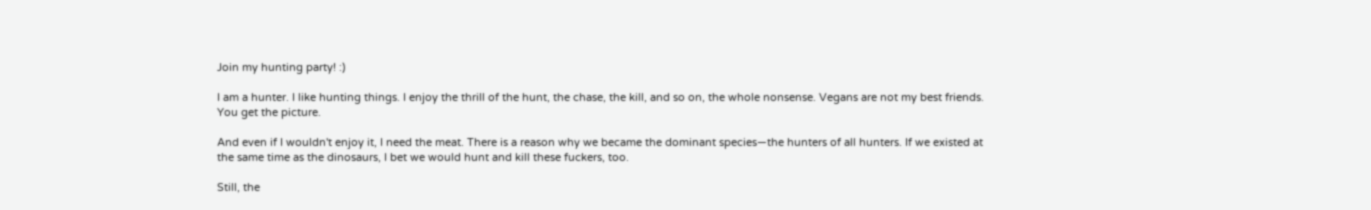Join my hunting party! :)

I am a hunter. I like hunting things. I enjoy the thrill of the hunt, the chase, the kill, and so on, the whole nonsense. Vegans are not my best friends. You get the picture.

And even if I wouldn't enjoy it, I need the meat. There is a reason why we became the dominant species—the hunters of all hunters. If we existed at the same time as the dinosaurs, I bet we would hunt and kill these fuckers, too.

Still, the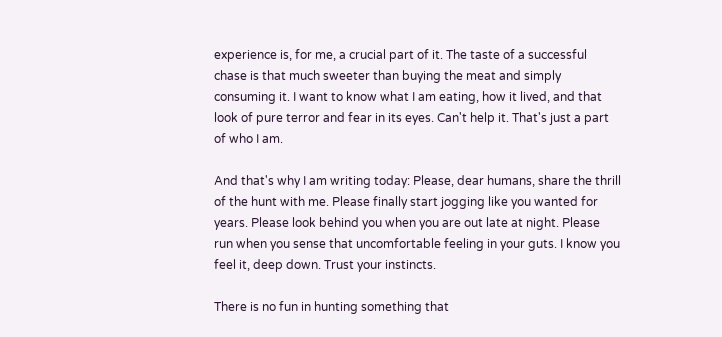experience is, for me, a crucial part of it. The taste of a successful chase is that much sweeter than buying the meat and simply consuming it. I want to know what I am eating, how it lived, and that look of pure terror and fear in its eyes. Can't help it. That's just a part of who I am.

And that's why I am writing today: Please, dear humans, share the thrill of the hunt with me. Please finally start jogging like you wanted for years. Please look behind you when you are out late at night. Please run when you sense that uncomfortable feeling in your guts. I know you feel it, deep down. Trust your instincts.

There is no fun in hunting something that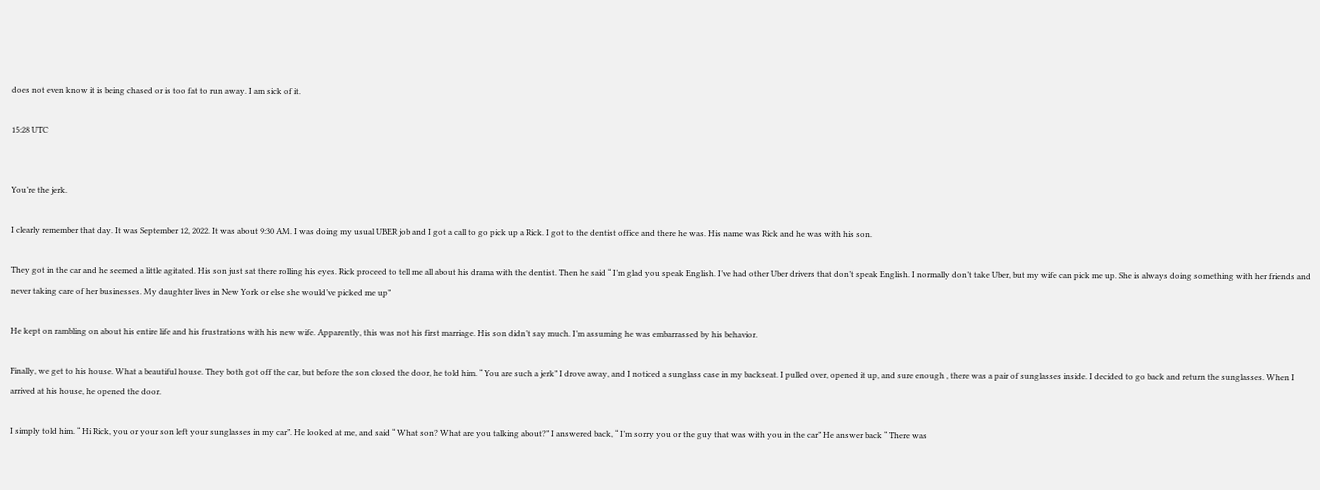does not even know it is being chased or is too fat to run away. I am sick of it.

15:28 UTC


You’re the jerk.

I clearly remember that day. It was September 12, 2022. It was about 9:30 AM. I was doing my usual UBER job and I got a call to go pick up a Rick. I got to the dentist office and there he was. His name was Rick and he was with his son.

They got in the car and he seemed a little agitated. His son just sat there rolling his eyes. Rick proceed to tell me all about his drama with the dentist. Then he said “ I’m glad you speak English. I’ve had other Uber drivers that don’t speak English. I normally don’t take Uber, but my wife can pick me up. She is always doing something with her friends and never taking care of her businesses. My daughter lives in New York or else she would’ve picked me up”

He kept on rambling on about his entire life and his frustrations with his new wife. Apparently, this was not his first marriage. His son didn’t say much. I’m assuming he was embarrassed by his behavior.

Finally, we get to his house. What a beautiful house. They both got off the car, but before the son closed the door, he told him. “ You are such a jerk” I drove away, and I noticed a sunglass case in my backseat. I pulled over, opened it up, and sure enough , there was a pair of sunglasses inside. I decided to go back and return the sunglasses. When I arrived at his house, he opened the door.

I simply told him. “ Hi Rick, you or your son left your sunglasses in my car”. He looked at me, and said “ What son? What are you talking about?” I answered back, “ I’m sorry you or the guy that was with you in the car” He answer back “ There was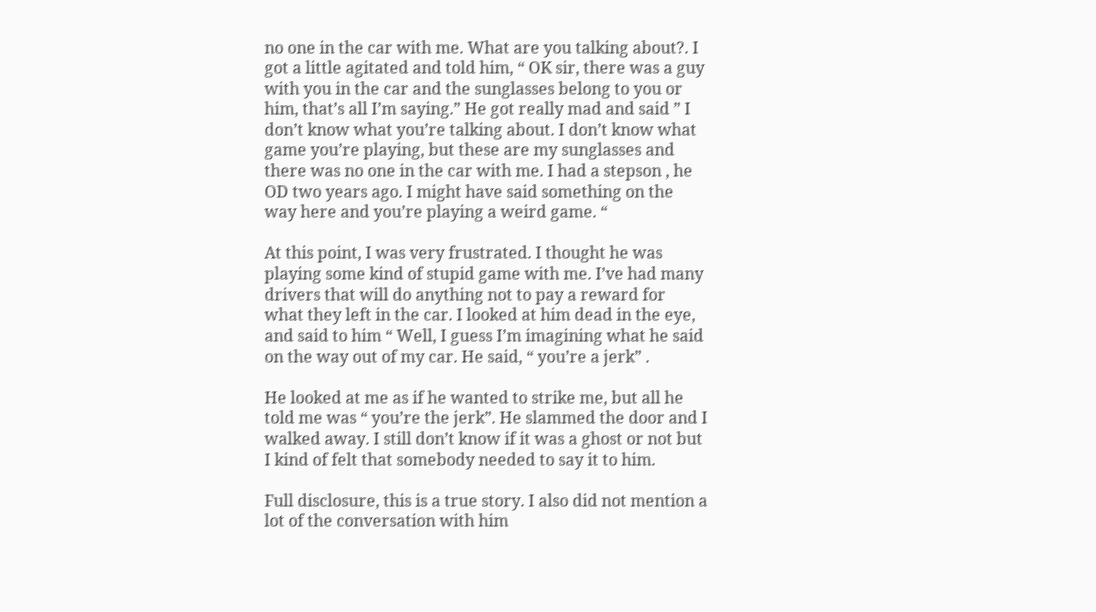no one in the car with me. What are you talking about?. I got a little agitated and told him, “ OK sir, there was a guy with you in the car and the sunglasses belong to you or him, that’s all I’m saying.” He got really mad and said ” I don’t know what you’re talking about. I don’t know what game you’re playing, but these are my sunglasses and there was no one in the car with me. I had a stepson , he OD two years ago. I might have said something on the way here and you’re playing a weird game. “

At this point, I was very frustrated. I thought he was playing some kind of stupid game with me. I’ve had many drivers that will do anything not to pay a reward for what they left in the car. I looked at him dead in the eye, and said to him “ Well, I guess I’m imagining what he said on the way out of my car. He said, “ you’re a jerk” .

He looked at me as if he wanted to strike me, but all he told me was “ you’re the jerk”. He slammed the door and I walked away. I still don’t know if it was a ghost or not but I kind of felt that somebody needed to say it to him.

Full disclosure, this is a true story. I also did not mention a lot of the conversation with him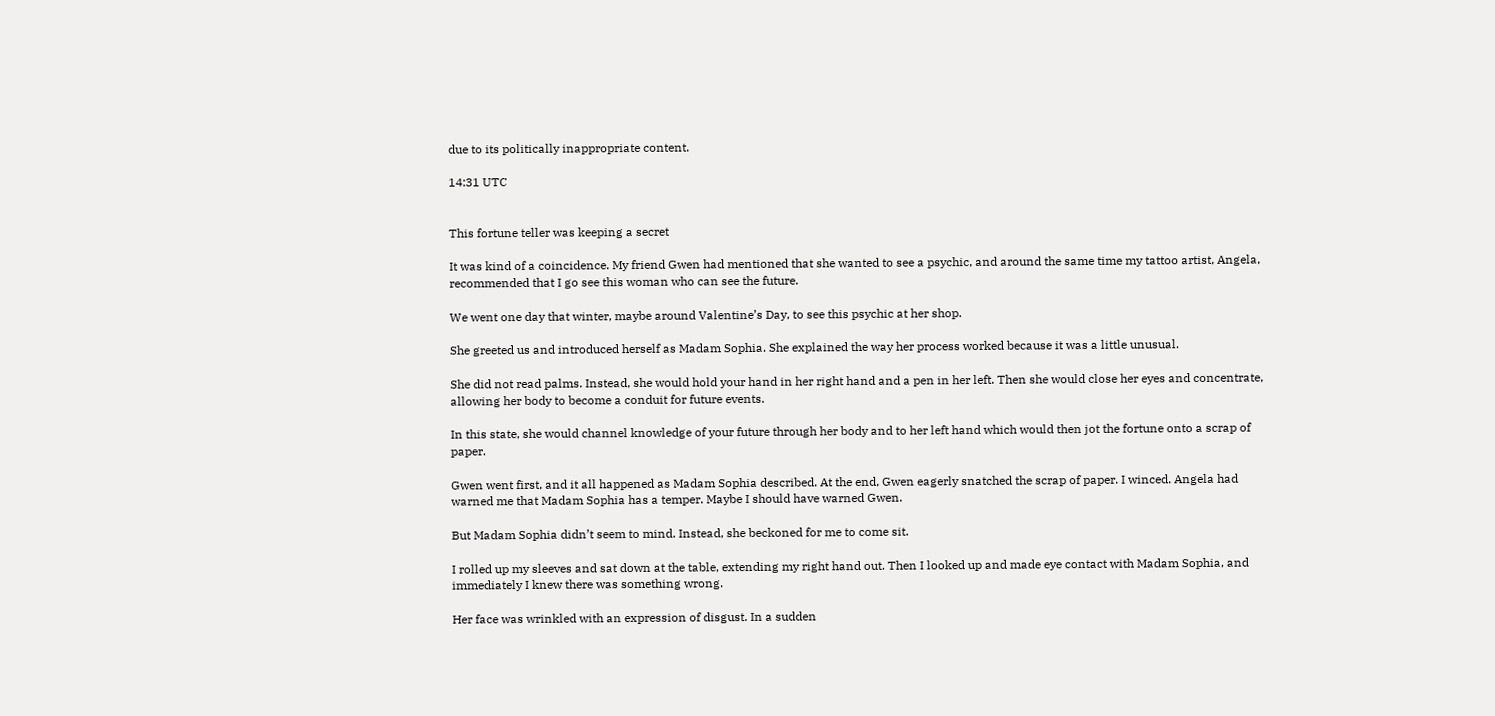due to its politically inappropriate content.

14:31 UTC


This fortune teller was keeping a secret

It was kind of a coincidence. My friend Gwen had mentioned that she wanted to see a psychic, and around the same time my tattoo artist, Angela, recommended that I go see this woman who can see the future.

We went one day that winter, maybe around Valentine’s Day, to see this psychic at her shop.

She greeted us and introduced herself as Madam Sophia. She explained the way her process worked because it was a little unusual.

She did not read palms. Instead, she would hold your hand in her right hand and a pen in her left. Then she would close her eyes and concentrate, allowing her body to become a conduit for future events.

In this state, she would channel knowledge of your future through her body and to her left hand which would then jot the fortune onto a scrap of paper.

Gwen went first, and it all happened as Madam Sophia described. At the end, Gwen eagerly snatched the scrap of paper. I winced. Angela had warned me that Madam Sophia has a temper. Maybe I should have warned Gwen.

But Madam Sophia didn’t seem to mind. Instead, she beckoned for me to come sit.

I rolled up my sleeves and sat down at the table, extending my right hand out. Then I looked up and made eye contact with Madam Sophia, and immediately I knew there was something wrong.

Her face was wrinkled with an expression of disgust. In a sudden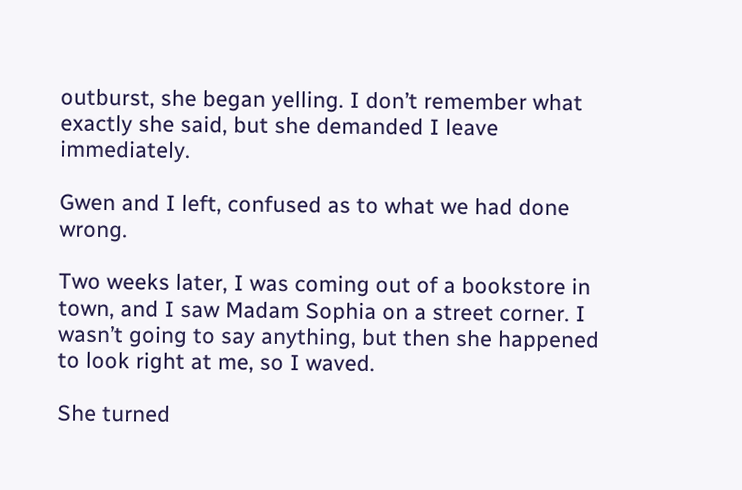outburst, she began yelling. I don’t remember what exactly she said, but she demanded I leave immediately.

Gwen and I left, confused as to what we had done wrong.

Two weeks later, I was coming out of a bookstore in town, and I saw Madam Sophia on a street corner. I wasn’t going to say anything, but then she happened to look right at me, so I waved.

She turned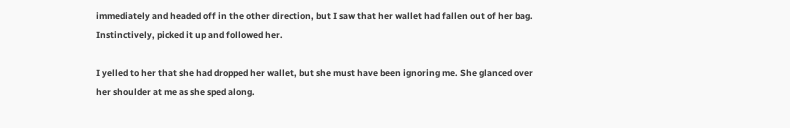immediately and headed off in the other direction, but I saw that her wallet had fallen out of her bag. Instinctively, picked it up and followed her.

I yelled to her that she had dropped her wallet, but she must have been ignoring me. She glanced over her shoulder at me as she sped along.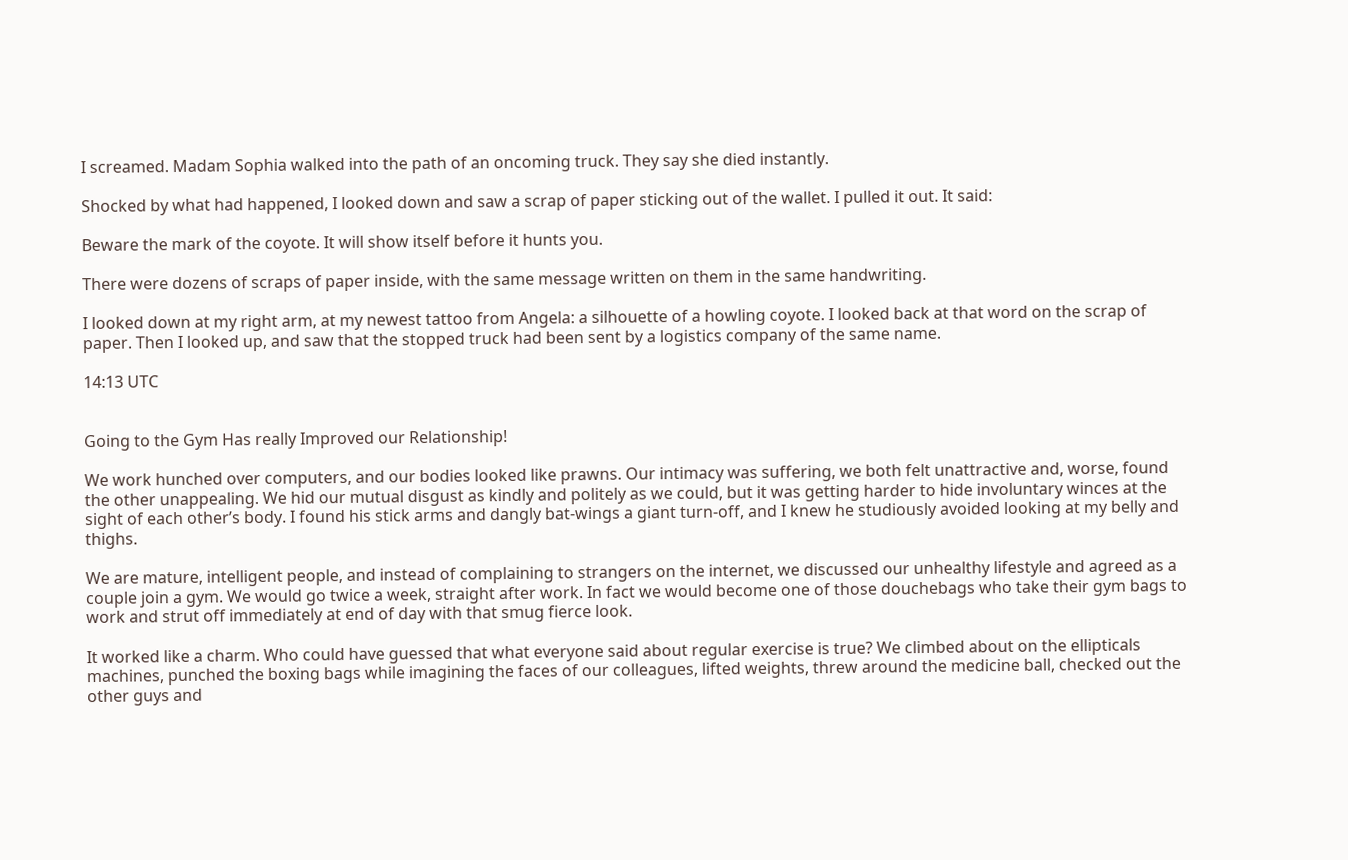I screamed. Madam Sophia walked into the path of an oncoming truck. They say she died instantly.

Shocked by what had happened, I looked down and saw a scrap of paper sticking out of the wallet. I pulled it out. It said:

Beware the mark of the coyote. It will show itself before it hunts you.

There were dozens of scraps of paper inside, with the same message written on them in the same handwriting.

I looked down at my right arm, at my newest tattoo from Angela: a silhouette of a howling coyote. I looked back at that word on the scrap of paper. Then I looked up, and saw that the stopped truck had been sent by a logistics company of the same name.

14:13 UTC


Going to the Gym Has really Improved our Relationship!

We work hunched over computers, and our bodies looked like prawns. Our intimacy was suffering, we both felt unattractive and, worse, found the other unappealing. We hid our mutual disgust as kindly and politely as we could, but it was getting harder to hide involuntary winces at the sight of each other’s body. I found his stick arms and dangly bat-wings a giant turn-off, and I knew he studiously avoided looking at my belly and thighs.

We are mature, intelligent people, and instead of complaining to strangers on the internet, we discussed our unhealthy lifestyle and agreed as a couple join a gym. We would go twice a week, straight after work. In fact we would become one of those douchebags who take their gym bags to work and strut off immediately at end of day with that smug fierce look.

It worked like a charm. Who could have guessed that what everyone said about regular exercise is true? We climbed about on the ellipticals machines, punched the boxing bags while imagining the faces of our colleagues, lifted weights, threw around the medicine ball, checked out the other guys and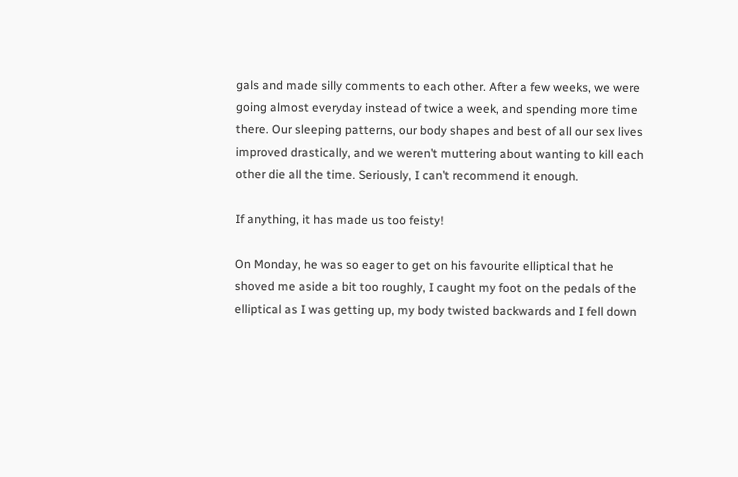gals and made silly comments to each other. After a few weeks, we were going almost everyday instead of twice a week, and spending more time there. Our sleeping patterns, our body shapes and best of all our sex lives improved drastically, and we weren’t muttering about wanting to kill each other die all the time. Seriously, I can’t recommend it enough.

If anything, it has made us too feisty!

On Monday, he was so eager to get on his favourite elliptical that he shoved me aside a bit too roughly, I caught my foot on the pedals of the elliptical as I was getting up, my body twisted backwards and I fell down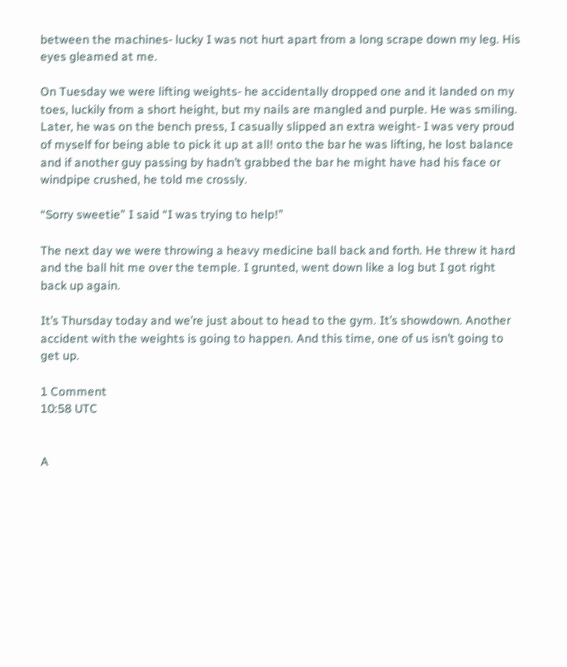between the machines- lucky I was not hurt apart from a long scrape down my leg. His eyes gleamed at me.

On Tuesday we were lifting weights- he accidentally dropped one and it landed on my toes, luckily from a short height, but my nails are mangled and purple. He was smiling. Later, he was on the bench press, I casually slipped an extra weight- I was very proud of myself for being able to pick it up at all! onto the bar he was lifting, he lost balance and if another guy passing by hadn’t grabbed the bar he might have had his face or windpipe crushed, he told me crossly.

“Sorry sweetie” I said “I was trying to help!”

The next day we were throwing a heavy medicine ball back and forth. He threw it hard and the ball hit me over the temple. I grunted, went down like a log but I got right back up again.

It’s Thursday today and we’re just about to head to the gym. It’s showdown. Another accident with the weights is going to happen. And this time, one of us isn’t going to get up.

1 Comment
10:58 UTC


A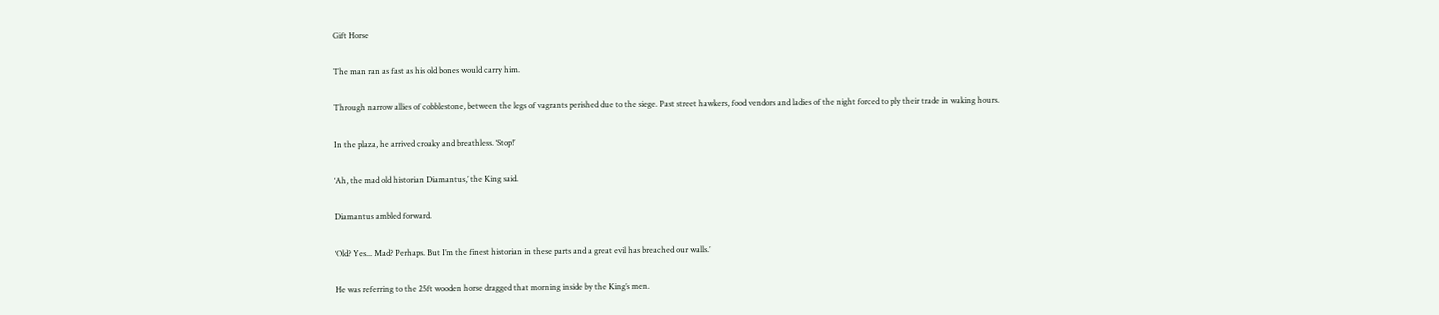Gift Horse

The man ran as fast as his old bones would carry him.

Through narrow allies of cobblestone, between the legs of vagrants perished due to the siege. Past street hawkers, food vendors and ladies of the night forced to ply their trade in waking hours.

In the plaza, he arrived croaky and breathless. ‘Stop!’

‘Ah, the mad old historian Diamantus,’ the King said.

Diamantus ambled forward.

‘Old? Yes... Mad? Perhaps. But I’m the finest historian in these parts and a great evil has breached our walls.’

He was referring to the 25ft wooden horse dragged that morning inside by the King’s men.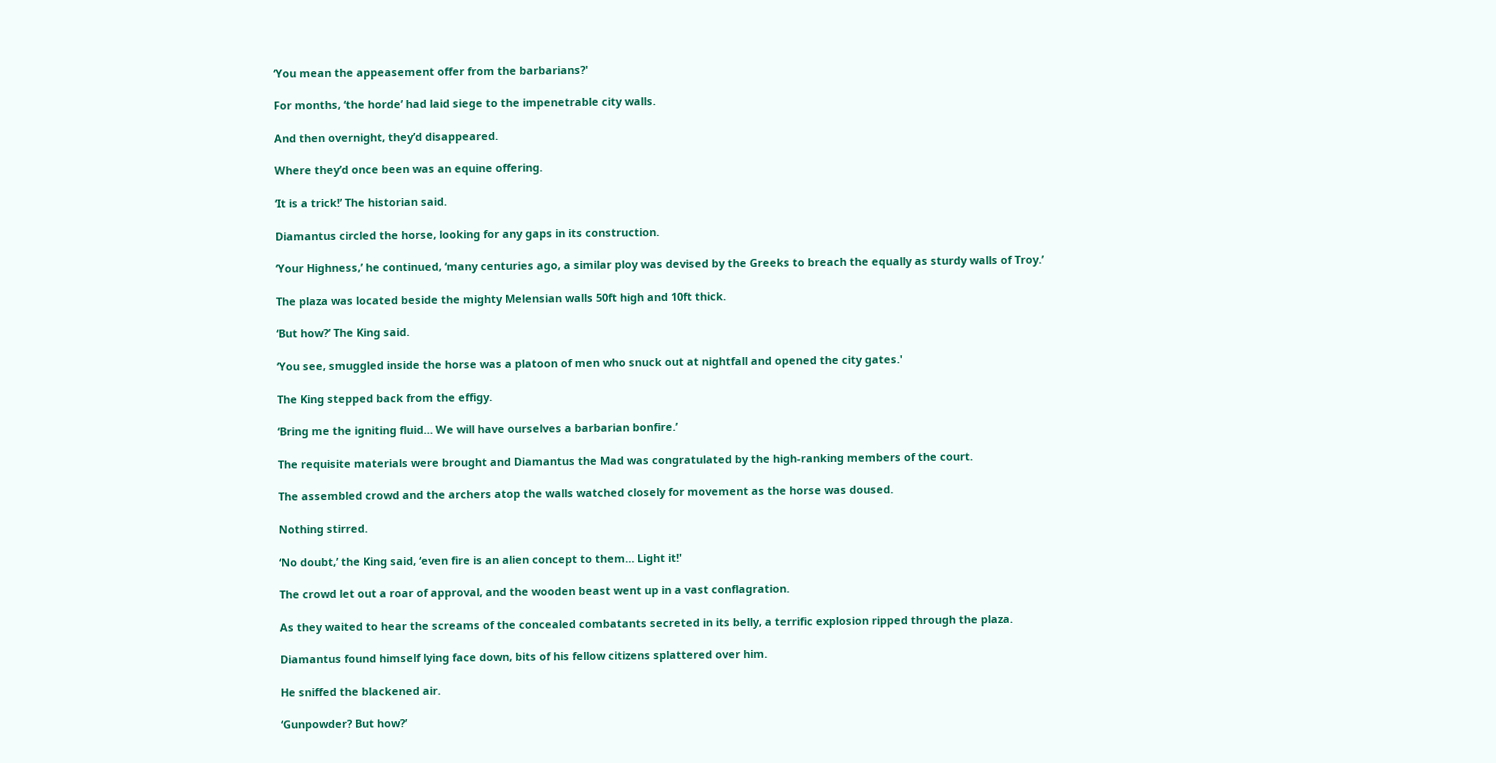‘You mean the appeasement offer from the barbarians?'

For months, ‘the horde’ had laid siege to the impenetrable city walls.

And then overnight, they’d disappeared.

Where they’d once been was an equine offering.

‘It is a trick!’ The historian said.

Diamantus circled the horse, looking for any gaps in its construction.

‘Your Highness,’ he continued, ‘many centuries ago, a similar ploy was devised by the Greeks to breach the equally as sturdy walls of Troy.’

The plaza was located beside the mighty Melensian walls 50ft high and 10ft thick.

‘But how?’ The King said.

‘You see, smuggled inside the horse was a platoon of men who snuck out at nightfall and opened the city gates.'

The King stepped back from the effigy.

‘Bring me the igniting fluid… We will have ourselves a barbarian bonfire.’

The requisite materials were brought and Diamantus the Mad was congratulated by the high-ranking members of the court.

The assembled crowd and the archers atop the walls watched closely for movement as the horse was doused.

Nothing stirred.

‘No doubt,’ the King said, ‘even fire is an alien concept to them… Light it!'

The crowd let out a roar of approval, and the wooden beast went up in a vast conflagration.

As they waited to hear the screams of the concealed combatants secreted in its belly, a terrific explosion ripped through the plaza.

Diamantus found himself lying face down, bits of his fellow citizens splattered over him.

He sniffed the blackened air.

‘Gunpowder? But how?’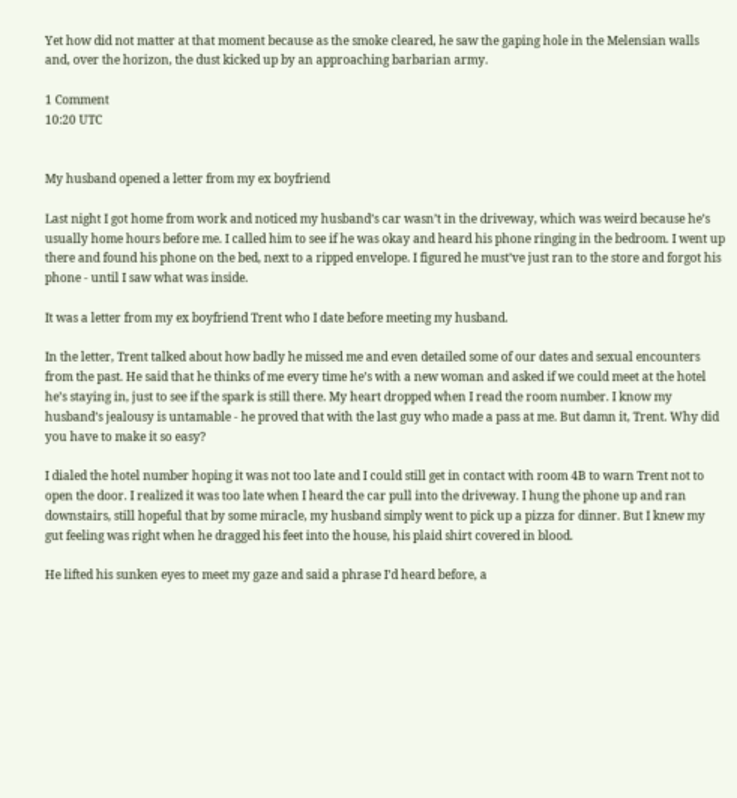Yet how did not matter at that moment because as the smoke cleared, he saw the gaping hole in the Melensian walls and, over the horizon, the dust kicked up by an approaching barbarian army.

1 Comment
10:20 UTC


My husband opened a letter from my ex boyfriend

Last night I got home from work and noticed my husband’s car wasn’t in the driveway, which was weird because he’s usually home hours before me. I called him to see if he was okay and heard his phone ringing in the bedroom. I went up there and found his phone on the bed, next to a ripped envelope. I figured he must’ve just ran to the store and forgot his phone - until I saw what was inside.

It was a letter from my ex boyfriend Trent who I date before meeting my husband.

In the letter, Trent talked about how badly he missed me and even detailed some of our dates and sexual encounters from the past. He said that he thinks of me every time he’s with a new woman and asked if we could meet at the hotel he’s staying in, just to see if the spark is still there. My heart dropped when I read the room number. I know my husband’s jealousy is untamable - he proved that with the last guy who made a pass at me. But damn it, Trent. Why did you have to make it so easy?

I dialed the hotel number hoping it was not too late and I could still get in contact with room 4B to warn Trent not to open the door. I realized it was too late when I heard the car pull into the driveway. I hung the phone up and ran downstairs, still hopeful that by some miracle, my husband simply went to pick up a pizza for dinner. But I knew my gut feeling was right when he dragged his feet into the house, his plaid shirt covered in blood.

He lifted his sunken eyes to meet my gaze and said a phrase I’d heard before, a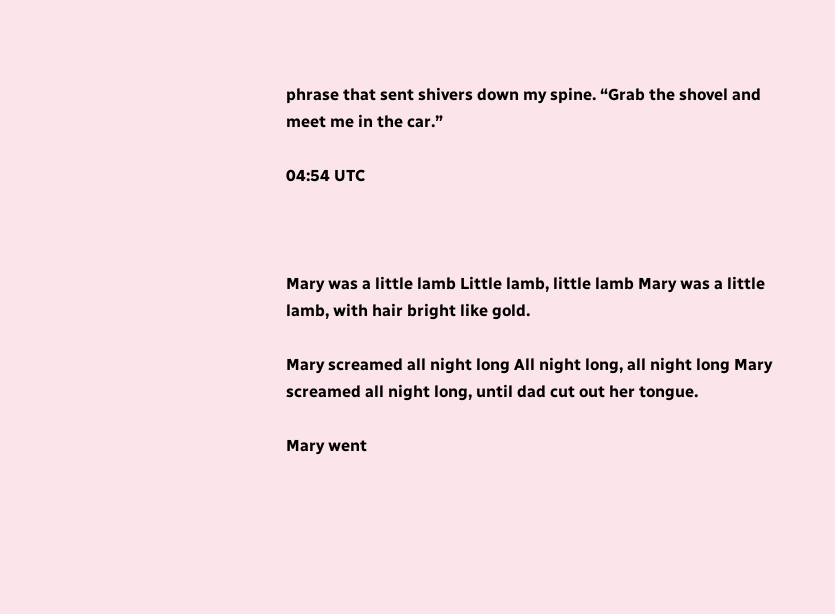phrase that sent shivers down my spine. “Grab the shovel and meet me in the car.”

04:54 UTC



Mary was a little lamb Little lamb, little lamb Mary was a little lamb, with hair bright like gold.

Mary screamed all night long All night long, all night long Mary screamed all night long, until dad cut out her tongue.

Mary went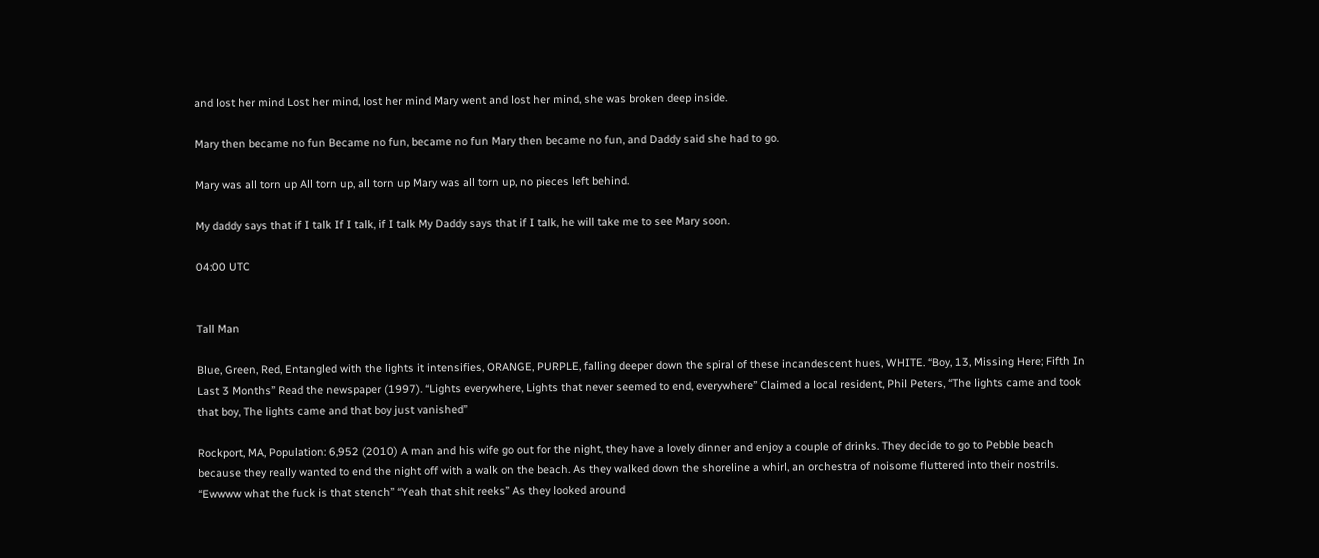and lost her mind Lost her mind, lost her mind Mary went and lost her mind, she was broken deep inside.

Mary then became no fun Became no fun, became no fun Mary then became no fun, and Daddy said she had to go.

Mary was all torn up All torn up, all torn up Mary was all torn up, no pieces left behind.

My daddy says that if I talk If I talk, if I talk My Daddy says that if I talk, he will take me to see Mary soon.

04:00 UTC


Tall Man

Blue, Green, Red, Entangled with the lights it intensifies, ORANGE, PURPLE, falling deeper down the spiral of these incandescent hues, WHITE. “Boy, 13, Missing Here; Fifth In Last 3 Months” Read the newspaper (1997). “Lights everywhere, Lights that never seemed to end, everywhere” Claimed a local resident, Phil Peters, “The lights came and took that boy, The lights came and that boy just vanished”

Rockport, MA, Population: 6,952 (2010) A man and his wife go out for the night, they have a lovely dinner and enjoy a couple of drinks. They decide to go to Pebble beach because they really wanted to end the night off with a walk on the beach. As they walked down the shoreline a whirl, an orchestra of noisome fluttered into their nostrils. “Ewwww what the fuck is that stench” “Yeah that shit reeks” As they looked around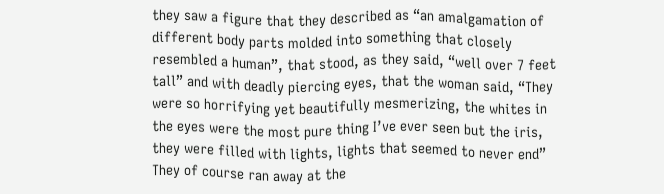they saw a figure that they described as “an amalgamation of different body parts molded into something that closely resembled a human”, that stood, as they said, “well over 7 feet tall” and with deadly piercing eyes, that the woman said, “They were so horrifying yet beautifully mesmerizing, the whites in the eyes were the most pure thing I’ve ever seen but the iris, they were filled with lights, lights that seemed to never end” They of course ran away at the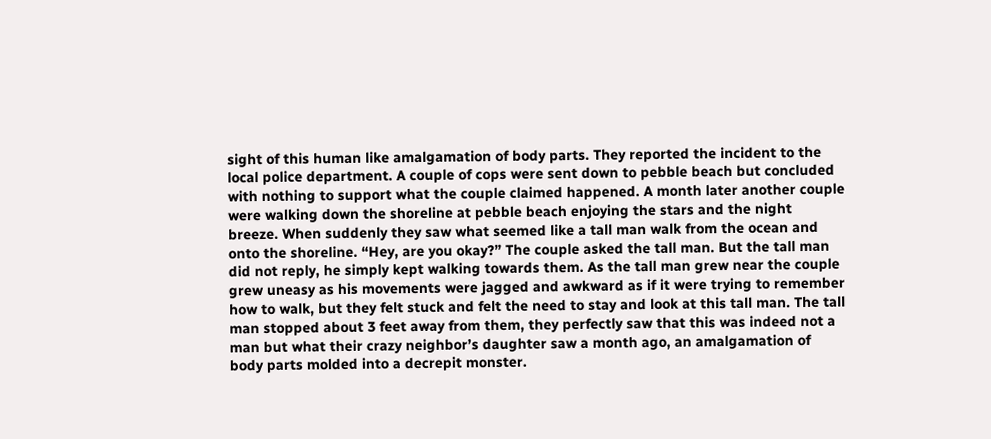sight of this human like amalgamation of body parts. They reported the incident to the local police department. A couple of cops were sent down to pebble beach but concluded with nothing to support what the couple claimed happened. A month later another couple were walking down the shoreline at pebble beach enjoying the stars and the night breeze. When suddenly they saw what seemed like a tall man walk from the ocean and onto the shoreline. “Hey, are you okay?” The couple asked the tall man. But the tall man did not reply, he simply kept walking towards them. As the tall man grew near the couple grew uneasy as his movements were jagged and awkward as if it were trying to remember how to walk, but they felt stuck and felt the need to stay and look at this tall man. The tall man stopped about 3 feet away from them, they perfectly saw that this was indeed not a man but what their crazy neighbor’s daughter saw a month ago, an amalgamation of body parts molded into a decrepit monster.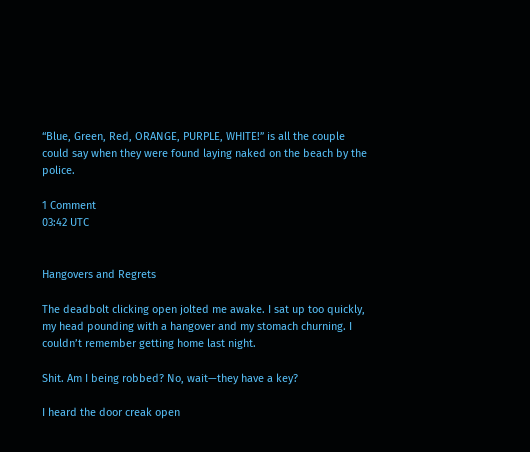“Blue, Green, Red, ORANGE, PURPLE, WHITE!” is all the couple could say when they were found laying naked on the beach by the police.

1 Comment
03:42 UTC


Hangovers and Regrets

The deadbolt clicking open jolted me awake. I sat up too quickly, my head pounding with a hangover and my stomach churning. I couldn’t remember getting home last night.

Shit. Am I being robbed? No, wait—they have a key?

I heard the door creak open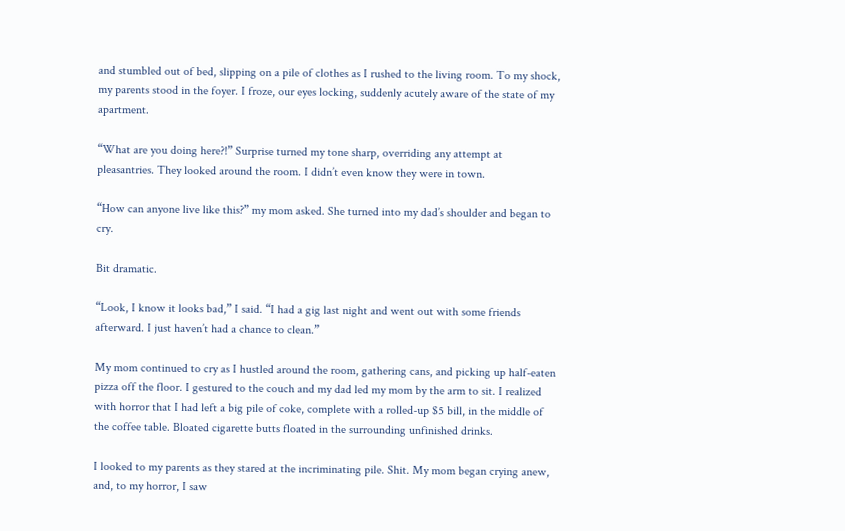and stumbled out of bed, slipping on a pile of clothes as I rushed to the living room. To my shock, my parents stood in the foyer. I froze, our eyes locking, suddenly acutely aware of the state of my apartment.

“What are you doing here?!” Surprise turned my tone sharp, overriding any attempt at pleasantries. They looked around the room. I didn’t even know they were in town.

“How can anyone live like this?” my mom asked. She turned into my dad’s shoulder and began to cry.

Bit dramatic.

“Look, I know it looks bad,” I said. “I had a gig last night and went out with some friends afterward. I just haven’t had a chance to clean.”

My mom continued to cry as I hustled around the room, gathering cans, and picking up half-eaten pizza off the floor. I gestured to the couch and my dad led my mom by the arm to sit. I realized with horror that I had left a big pile of coke, complete with a rolled-up $5 bill, in the middle of the coffee table. Bloated cigarette butts floated in the surrounding unfinished drinks.

I looked to my parents as they stared at the incriminating pile. Shit. My mom began crying anew, and, to my horror, I saw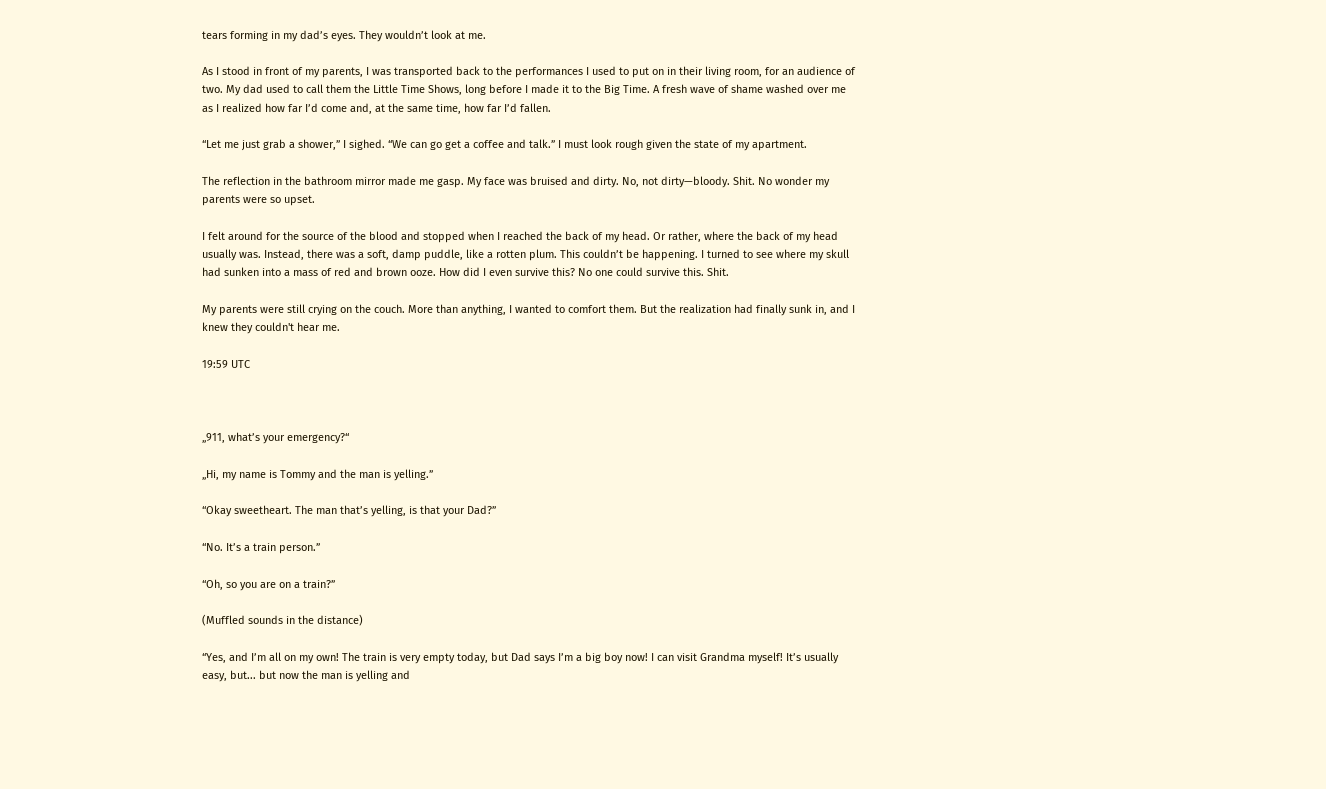tears forming in my dad’s eyes. They wouldn’t look at me.

As I stood in front of my parents, I was transported back to the performances I used to put on in their living room, for an audience of two. My dad used to call them the Little Time Shows, long before I made it to the Big Time. A fresh wave of shame washed over me as I realized how far I’d come and, at the same time, how far I’d fallen.

“Let me just grab a shower,” I sighed. “We can go get a coffee and talk.” I must look rough given the state of my apartment.

The reflection in the bathroom mirror made me gasp. My face was bruised and dirty. No, not dirty—bloody. Shit. No wonder my parents were so upset.

I felt around for the source of the blood and stopped when I reached the back of my head. Or rather, where the back of my head usually was. Instead, there was a soft, damp puddle, like a rotten plum. This couldn’t be happening. I turned to see where my skull had sunken into a mass of red and brown ooze. How did I even survive this? No one could survive this. Shit.

My parents were still crying on the couch. More than anything, I wanted to comfort them. But the realization had finally sunk in, and I knew they couldn't hear me.

19:59 UTC



„911, what’s your emergency?“

„Hi, my name is Tommy and the man is yelling.”

“Okay sweetheart. The man that’s yelling, is that your Dad?”

“No. It’s a train person.”

“Oh, so you are on a train?”

(Muffled sounds in the distance)

“Yes, and I’m all on my own! The train is very empty today, but Dad says I’m a big boy now! I can visit Grandma myself! It’s usually easy, but... but now the man is yelling and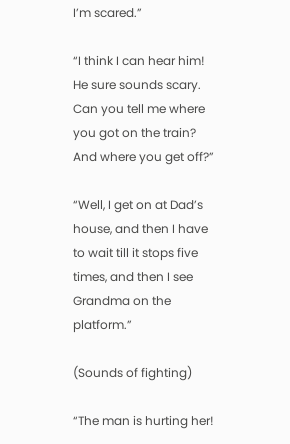I’m scared.”

“I think I can hear him! He sure sounds scary. Can you tell me where you got on the train? And where you get off?”

“Well, I get on at Dad’s house, and then I have to wait till it stops five times, and then I see Grandma on the platform.”

(Sounds of fighting)

“The man is hurting her!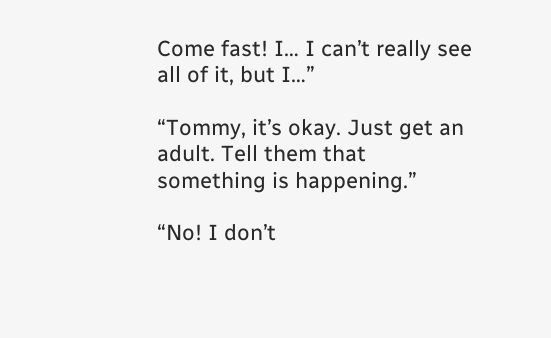Come fast! I… I can’t really see all of it, but I…”

“Tommy, it’s okay. Just get an adult. Tell them that something is happening.”

“No! I don’t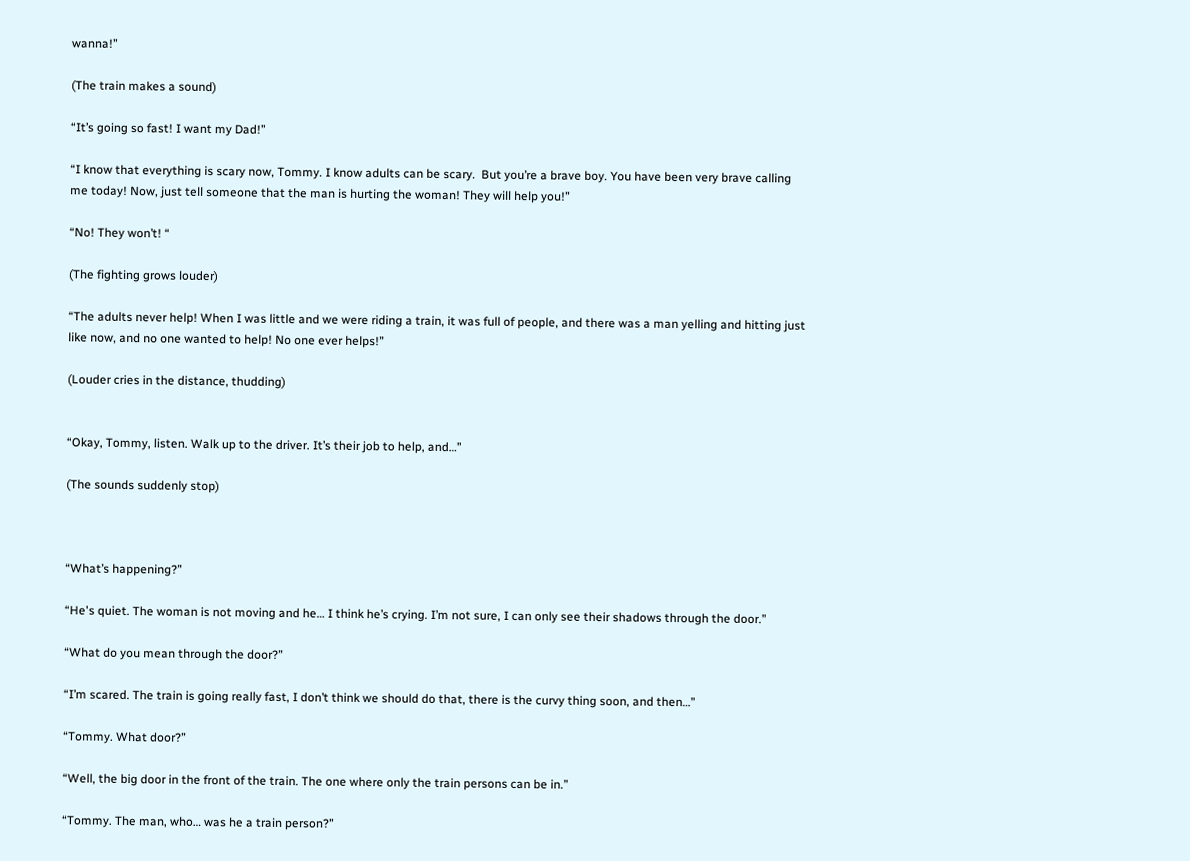wanna!”

(The train makes a sound)

“It’s going so fast! I want my Dad!”

“I know that everything is scary now, Tommy. I know adults can be scary.  But you’re a brave boy. You have been very brave calling me today! Now, just tell someone that the man is hurting the woman! They will help you!”

“No! They won’t! “

(The fighting grows louder)

“The adults never help! When I was little and we were riding a train, it was full of people, and there was a man yelling and hitting just like now, and no one wanted to help! No one ever helps!”

(Louder cries in the distance, thudding)


“Okay, Tommy, listen. Walk up to the driver. It’s their job to help, and…”

(The sounds suddenly stop)



“What’s happening?”

“He's quiet. The woman is not moving and he… I think he’s crying. I’m not sure, I can only see their shadows through the door.”

“What do you mean through the door?”

“I’m scared. The train is going really fast, I don’t think we should do that, there is the curvy thing soon, and then…”

“Tommy. What door?”

“Well, the big door in the front of the train. The one where only the train persons can be in.”

“Tommy. The man, who… was he a train person?”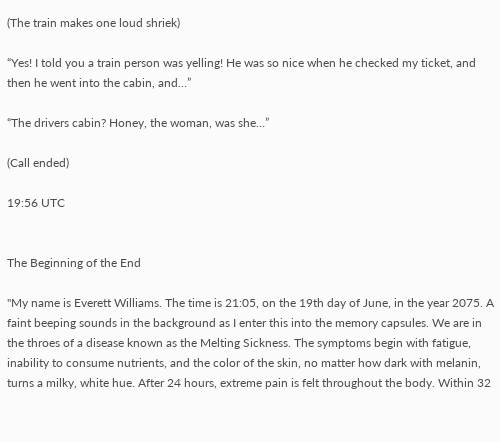(The train makes one loud shriek)

“Yes! I told you a train person was yelling! He was so nice when he checked my ticket, and then he went into the cabin, and…”

“The drivers cabin? Honey, the woman, was she…”

(Call ended)

19:56 UTC


The Beginning of the End

"My name is Everett Williams. The time is 21:05, on the 19th day of June, in the year 2075. A faint beeping sounds in the background as I enter this into the memory capsules. We are in the throes of a disease known as the Melting Sickness. The symptoms begin with fatigue, inability to consume nutrients, and the color of the skin, no matter how dark with melanin, turns a milky, white hue. After 24 hours, extreme pain is felt throughout the body. Within 32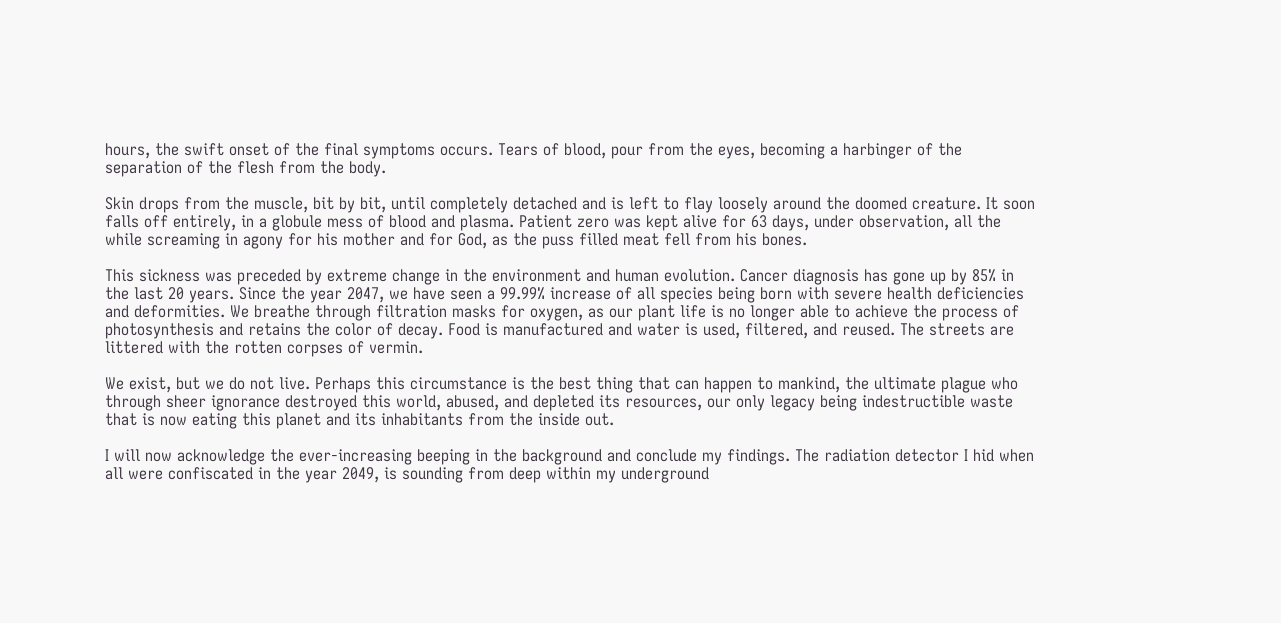hours, the swift onset of the final symptoms occurs. Tears of blood, pour from the eyes, becoming a harbinger of the separation of the flesh from the body.

Skin drops from the muscle, bit by bit, until completely detached and is left to flay loosely around the doomed creature. It soon falls off entirely, in a globule mess of blood and plasma. Patient zero was kept alive for 63 days, under observation, all the while screaming in agony for his mother and for God, as the puss filled meat fell from his bones.

This sickness was preceded by extreme change in the environment and human evolution. Cancer diagnosis has gone up by 85% in the last 20 years. Since the year 2047, we have seen a 99.99% increase of all species being born with severe health deficiencies and deformities. We breathe through filtration masks for oxygen, as our plant life is no longer able to achieve the process of photosynthesis and retains the color of decay. Food is manufactured and water is used, filtered, and reused. The streets are littered with the rotten corpses of vermin.

We exist, but we do not live. Perhaps this circumstance is the best thing that can happen to mankind, the ultimate plague who through sheer ignorance destroyed this world, abused, and depleted its resources, our only legacy being indestructible waste that is now eating this planet and its inhabitants from the inside out.

I will now acknowledge the ever-increasing beeping in the background and conclude my findings. The radiation detector I hid when all were confiscated in the year 2049, is sounding from deep within my underground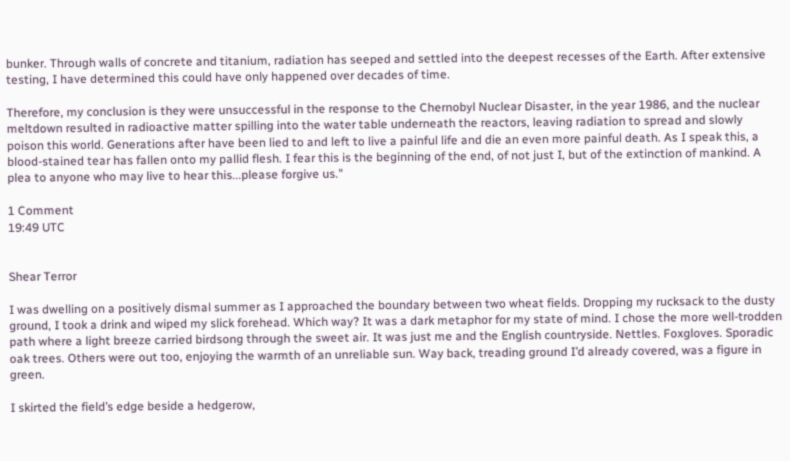bunker. Through walls of concrete and titanium, radiation has seeped and settled into the deepest recesses of the Earth. After extensive testing, I have determined this could have only happened over decades of time.

Therefore, my conclusion is they were unsuccessful in the response to the Chernobyl Nuclear Disaster, in the year 1986, and the nuclear meltdown resulted in radioactive matter spilling into the water table underneath the reactors, leaving radiation to spread and slowly poison this world. Generations after have been lied to and left to live a painful life and die an even more painful death. As I speak this, a blood-stained tear has fallen onto my pallid flesh. I fear this is the beginning of the end, of not just I, but of the extinction of mankind. A plea to anyone who may live to hear this...please forgive us."

1 Comment
19:49 UTC


Shear Terror

I was dwelling on a positively dismal summer as I approached the boundary between two wheat fields. Dropping my rucksack to the dusty ground, I took a drink and wiped my slick forehead. Which way? It was a dark metaphor for my state of mind. I chose the more well-trodden path where a light breeze carried birdsong through the sweet air. It was just me and the English countryside. Nettles. Foxgloves. Sporadic oak trees. Others were out too, enjoying the warmth of an unreliable sun. Way back, treading ground I’d already covered, was a figure in green.

I skirted the field’s edge beside a hedgerow,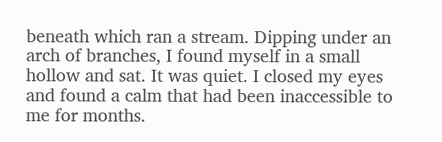beneath which ran a stream. Dipping under an arch of branches, I found myself in a small hollow and sat. It was quiet. I closed my eyes and found a calm that had been inaccessible to me for months.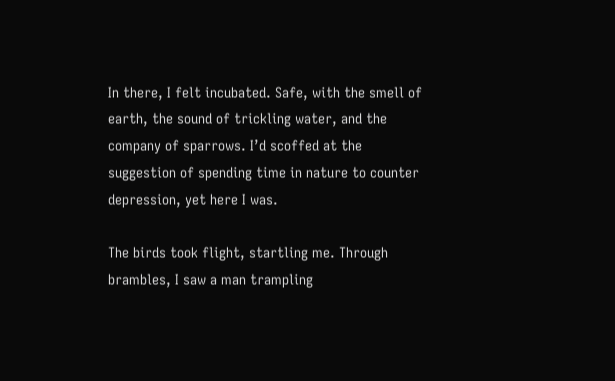In there, I felt incubated. Safe, with the smell of earth, the sound of trickling water, and the company of sparrows. I’d scoffed at the suggestion of spending time in nature to counter depression, yet here I was.

The birds took flight, startling me. Through brambles, I saw a man trampling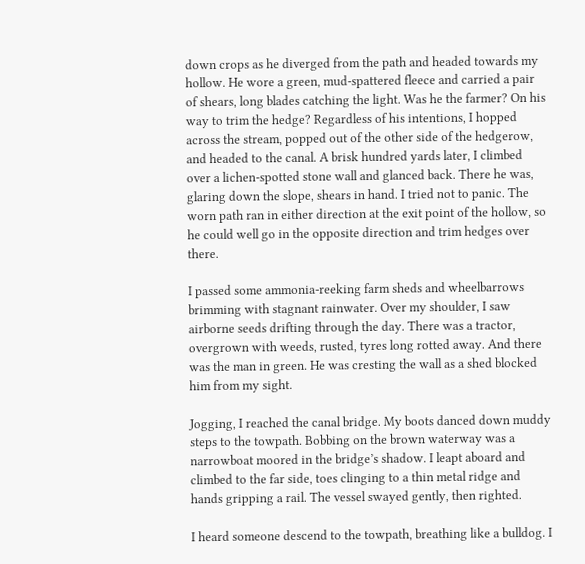down crops as he diverged from the path and headed towards my hollow. He wore a green, mud-spattered fleece and carried a pair of shears, long blades catching the light. Was he the farmer? On his way to trim the hedge? Regardless of his intentions, I hopped across the stream, popped out of the other side of the hedgerow, and headed to the canal. A brisk hundred yards later, I climbed over a lichen-spotted stone wall and glanced back. There he was, glaring down the slope, shears in hand. I tried not to panic. The worn path ran in either direction at the exit point of the hollow, so he could well go in the opposite direction and trim hedges over there.

I passed some ammonia-reeking farm sheds and wheelbarrows brimming with stagnant rainwater. Over my shoulder, I saw airborne seeds drifting through the day. There was a tractor, overgrown with weeds, rusted, tyres long rotted away. And there was the man in green. He was cresting the wall as a shed blocked him from my sight.

Jogging, I reached the canal bridge. My boots danced down muddy steps to the towpath. Bobbing on the brown waterway was a narrowboat moored in the bridge’s shadow. I leapt aboard and climbed to the far side, toes clinging to a thin metal ridge and hands gripping a rail. The vessel swayed gently, then righted.

I heard someone descend to the towpath, breathing like a bulldog. I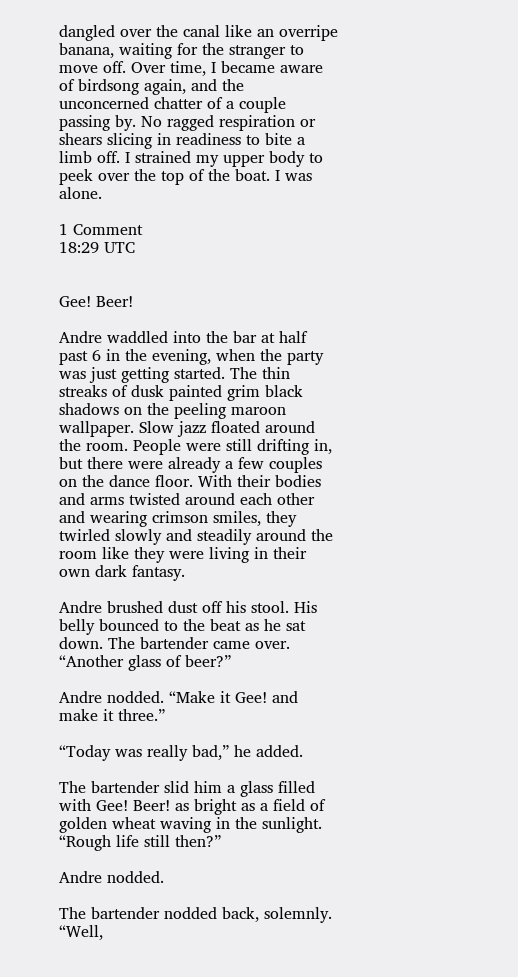dangled over the canal like an overripe banana, waiting for the stranger to move off. Over time, I became aware of birdsong again, and the unconcerned chatter of a couple passing by. No ragged respiration or shears slicing in readiness to bite a limb off. I strained my upper body to peek over the top of the boat. I was alone.

1 Comment
18:29 UTC


Gee! Beer!

Andre waddled into the bar at half past 6 in the evening, when the party was just getting started. The thin streaks of dusk painted grim black shadows on the peeling maroon wallpaper. Slow jazz floated around the room. People were still drifting in, but there were already a few couples on the dance floor. With their bodies and arms twisted around each other and wearing crimson smiles, they twirled slowly and steadily around the room like they were living in their own dark fantasy.

Andre brushed dust off his stool. His belly bounced to the beat as he sat down. The bartender came over. “Another glass of beer?”

Andre nodded. “Make it Gee! and make it three.”

“Today was really bad,” he added.

The bartender slid him a glass filled with Gee! Beer! as bright as a field of golden wheat waving in the sunlight. “Rough life still then?”

Andre nodded.

The bartender nodded back, solemnly. “Well,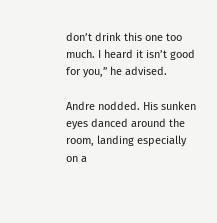don’t drink this one too much. I heard it isn’t good for you,” he advised.

Andre nodded. His sunken eyes danced around the room, landing especially on a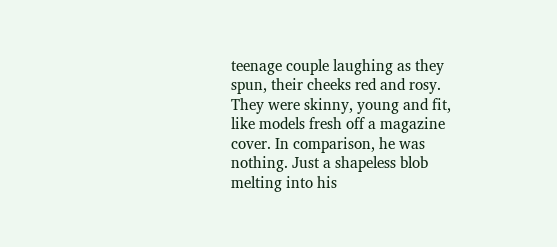teenage couple laughing as they spun, their cheeks red and rosy. They were skinny, young and fit, like models fresh off a magazine cover. In comparison, he was nothing. Just a shapeless blob melting into his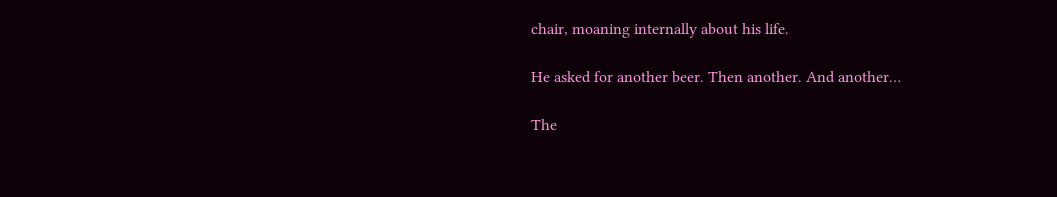chair, moaning internally about his life.

He asked for another beer. Then another. And another…

The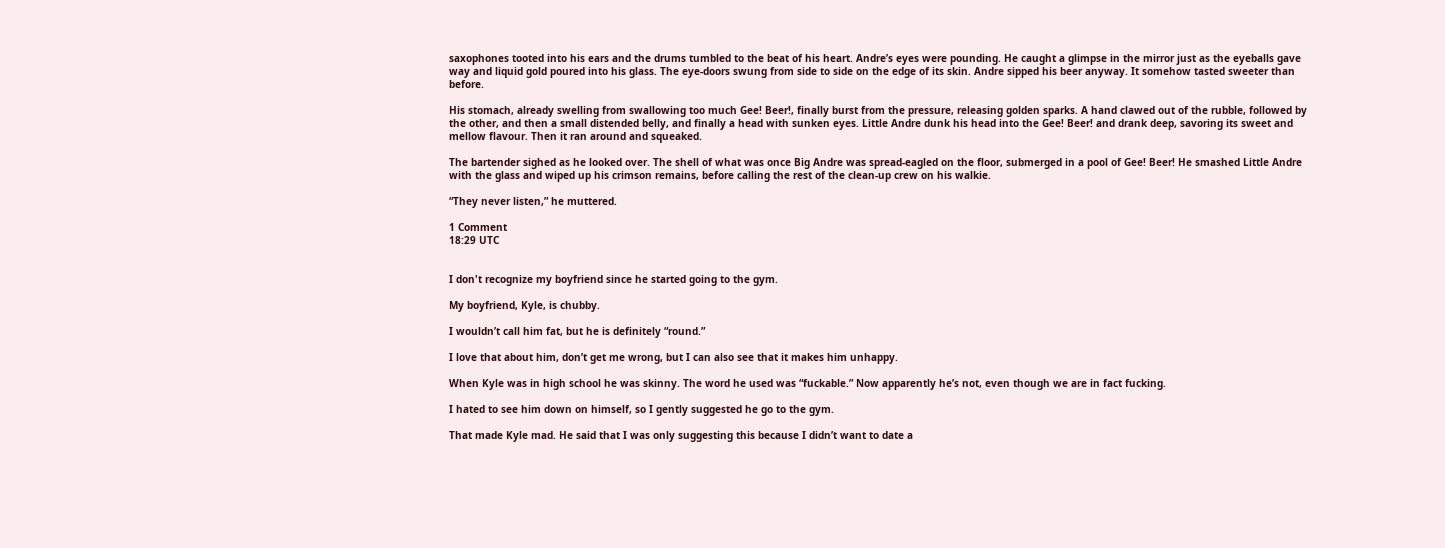saxophones tooted into his ears and the drums tumbled to the beat of his heart. Andre’s eyes were pounding. He caught a glimpse in the mirror just as the eyeballs gave way and liquid gold poured into his glass. The eye-doors swung from side to side on the edge of its skin. Andre sipped his beer anyway. It somehow tasted sweeter than before.

His stomach, already swelling from swallowing too much Gee! Beer!, finally burst from the pressure, releasing golden sparks. A hand clawed out of the rubble, followed by the other, and then a small distended belly, and finally a head with sunken eyes. Little Andre dunk his head into the Gee! Beer! and drank deep, savoring its sweet and mellow flavour. Then it ran around and squeaked.

The bartender sighed as he looked over. The shell of what was once Big Andre was spread-eagled on the floor, submerged in a pool of Gee! Beer! He smashed Little Andre with the glass and wiped up his crimson remains, before calling the rest of the clean-up crew on his walkie.

“They never listen,” he muttered.

1 Comment
18:29 UTC


I don't recognize my boyfriend since he started going to the gym.

My boyfriend, Kyle, is chubby.

I wouldn’t call him fat, but he is definitely “round.”

I love that about him, don’t get me wrong, but I can also see that it makes him unhappy.

When Kyle was in high school he was skinny. The word he used was “fuckable.” Now apparently he’s not, even though we are in fact fucking.

I hated to see him down on himself, so I gently suggested he go to the gym.

That made Kyle mad. He said that I was only suggesting this because I didn’t want to date a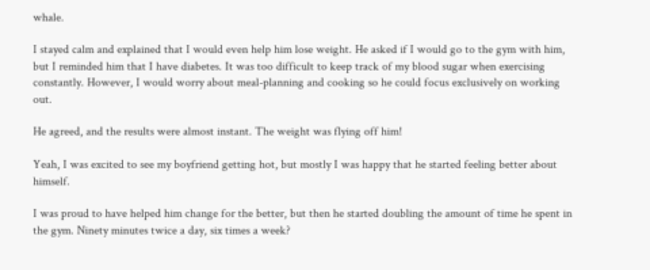whale.

I stayed calm and explained that I would even help him lose weight. He asked if I would go to the gym with him, but I reminded him that I have diabetes. It was too difficult to keep track of my blood sugar when exercising constantly. However, I would worry about meal-planning and cooking so he could focus exclusively on working out.

He agreed, and the results were almost instant. The weight was flying off him!

Yeah, I was excited to see my boyfriend getting hot, but mostly I was happy that he started feeling better about himself.

I was proud to have helped him change for the better, but then he started doubling the amount of time he spent in the gym. Ninety minutes twice a day, six times a week?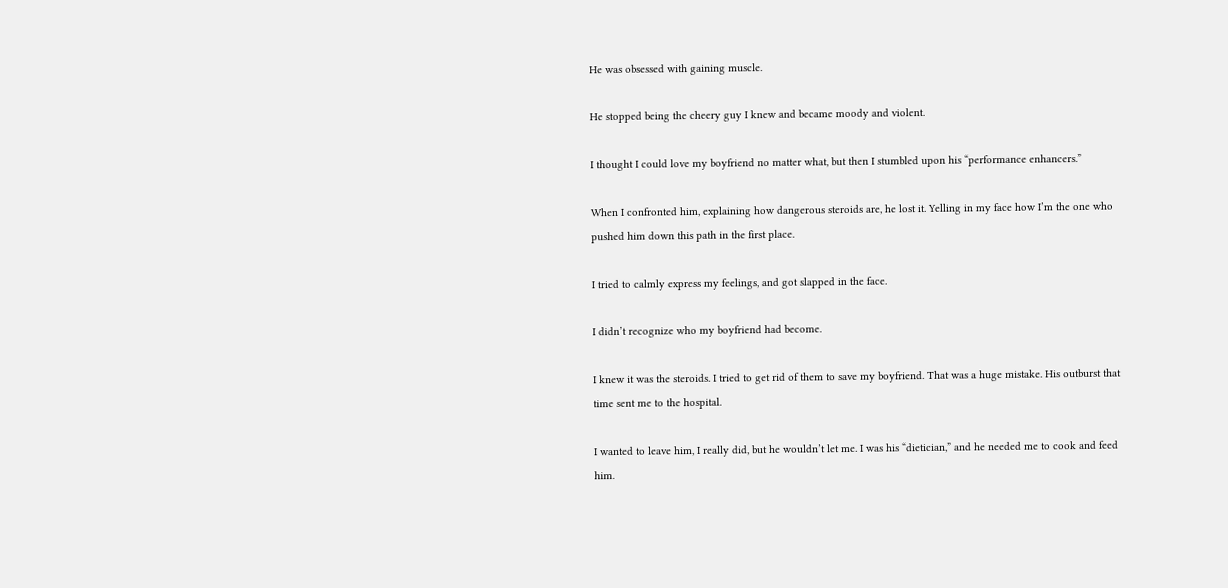He was obsessed with gaining muscle.

He stopped being the cheery guy I knew and became moody and violent.

I thought I could love my boyfriend no matter what, but then I stumbled upon his “performance enhancers.”

When I confronted him, explaining how dangerous steroids are, he lost it. Yelling in my face how I’m the one who pushed him down this path in the first place.

I tried to calmly express my feelings, and got slapped in the face.

I didn’t recognize who my boyfriend had become.

I knew it was the steroids. I tried to get rid of them to save my boyfriend. That was a huge mistake. His outburst that time sent me to the hospital.

I wanted to leave him, I really did, but he wouldn’t let me. I was his “dietician,” and he needed me to cook and feed him.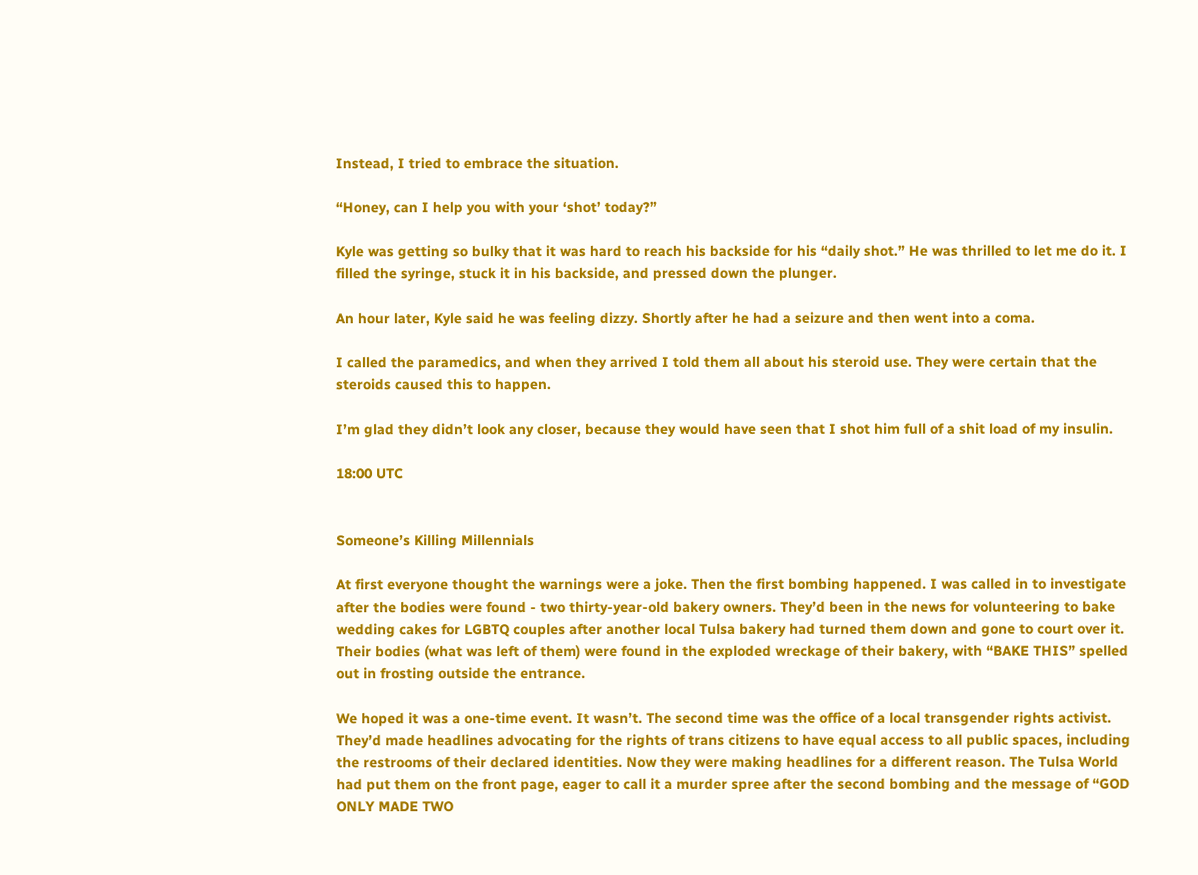Instead, I tried to embrace the situation.

“Honey, can I help you with your ‘shot’ today?”

Kyle was getting so bulky that it was hard to reach his backside for his “daily shot.” He was thrilled to let me do it. I filled the syringe, stuck it in his backside, and pressed down the plunger.

An hour later, Kyle said he was feeling dizzy. Shortly after he had a seizure and then went into a coma.

I called the paramedics, and when they arrived I told them all about his steroid use. They were certain that the steroids caused this to happen.

I’m glad they didn’t look any closer, because they would have seen that I shot him full of a shit load of my insulin.

18:00 UTC


Someone’s Killing Millennials

At first everyone thought the warnings were a joke. Then the first bombing happened. I was called in to investigate after the bodies were found - two thirty-year-old bakery owners. They’d been in the news for volunteering to bake wedding cakes for LGBTQ couples after another local Tulsa bakery had turned them down and gone to court over it. Their bodies (what was left of them) were found in the exploded wreckage of their bakery, with “BAKE THIS” spelled out in frosting outside the entrance.

We hoped it was a one-time event. It wasn’t. The second time was the office of a local transgender rights activist. They’d made headlines advocating for the rights of trans citizens to have equal access to all public spaces, including the restrooms of their declared identities. Now they were making headlines for a different reason. The Tulsa World had put them on the front page, eager to call it a murder spree after the second bombing and the message of “GOD ONLY MADE TWO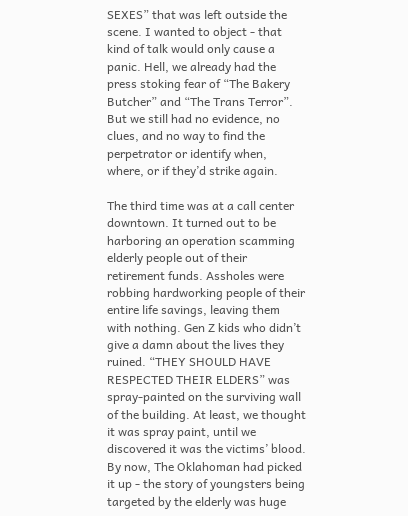SEXES” that was left outside the scene. I wanted to object - that kind of talk would only cause a panic. Hell, we already had the press stoking fear of “The Bakery Butcher” and “The Trans Terror”. But we still had no evidence, no clues, and no way to find the perpetrator or identify when, where, or if they’d strike again.

The third time was at a call center downtown. It turned out to be harboring an operation scamming elderly people out of their retirement funds. Assholes were robbing hardworking people of their entire life savings, leaving them with nothing. Gen Z kids who didn’t give a damn about the lives they ruined. “THEY SHOULD HAVE RESPECTED THEIR ELDERS” was spray-painted on the surviving wall of the building. At least, we thought it was spray paint, until we discovered it was the victims’ blood. By now, The Oklahoman had picked it up - the story of youngsters being targeted by the elderly was huge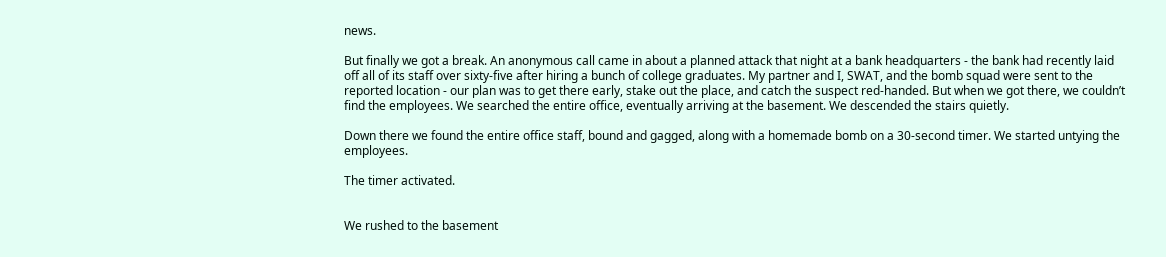news.

But finally we got a break. An anonymous call came in about a planned attack that night at a bank headquarters - the bank had recently laid off all of its staff over sixty-five after hiring a bunch of college graduates. My partner and I, SWAT, and the bomb squad were sent to the reported location - our plan was to get there early, stake out the place, and catch the suspect red-handed. But when we got there, we couldn’t find the employees. We searched the entire office, eventually arriving at the basement. We descended the stairs quietly.

Down there we found the entire office staff, bound and gagged, along with a homemade bomb on a 30-second timer. We started untying the employees.

The timer activated.


We rushed to the basement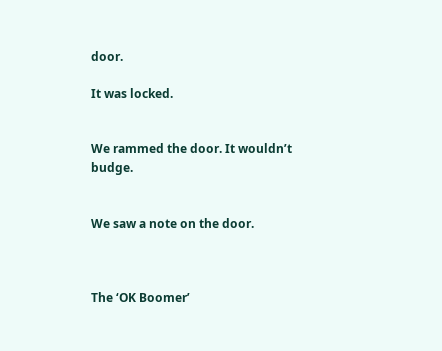door.

It was locked.


We rammed the door. It wouldn’t budge.


We saw a note on the door.



The ‘OK Boomer’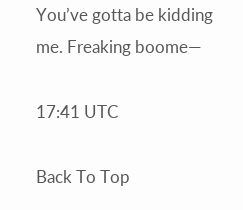You’ve gotta be kidding me. Freaking boome—

17:41 UTC

Back To Top